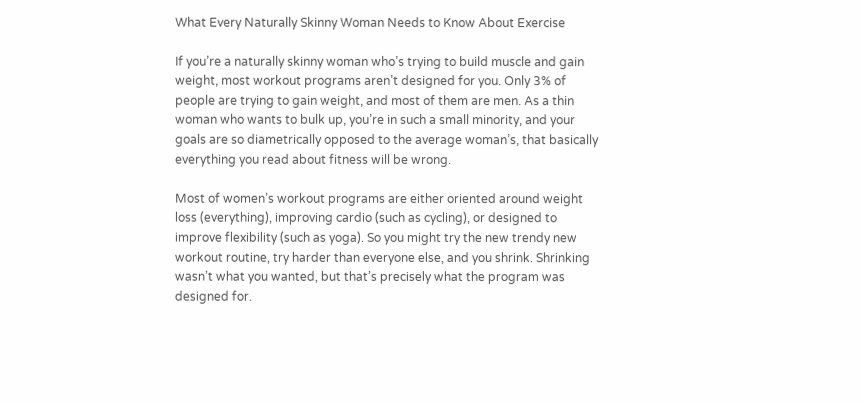What Every Naturally Skinny Woman Needs to Know About Exercise

If you’re a naturally skinny woman who’s trying to build muscle and gain weight, most workout programs aren’t designed for you. Only 3% of people are trying to gain weight, and most of them are men. As a thin woman who wants to bulk up, you’re in such a small minority, and your goals are so diametrically opposed to the average woman’s, that basically everything you read about fitness will be wrong.

Most of women’s workout programs are either oriented around weight loss (everything), improving cardio (such as cycling), or designed to improve flexibility (such as yoga). So you might try the new trendy new workout routine, try harder than everyone else, and you shrink. Shrinking wasn’t what you wanted, but that’s precisely what the program was designed for.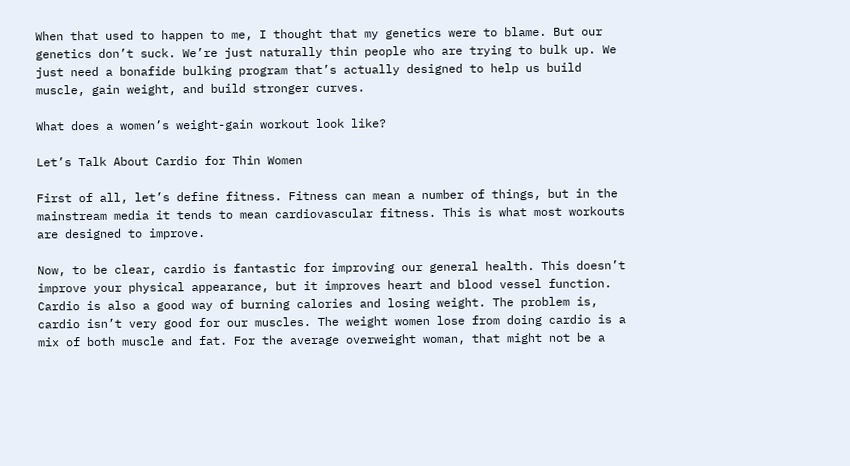When that used to happen to me, I thought that my genetics were to blame. But our genetics don’t suck. We’re just naturally thin people who are trying to bulk up. We just need a bonafide bulking program that’s actually designed to help us build muscle, gain weight, and build stronger curves.

What does a women’s weight-gain workout look like?

Let’s Talk About Cardio for Thin Women

First of all, let’s define fitness. Fitness can mean a number of things, but in the mainstream media it tends to mean cardiovascular fitness. This is what most workouts are designed to improve.

Now, to be clear, cardio is fantastic for improving our general health. This doesn’t improve your physical appearance, but it improves heart and blood vessel function. Cardio is also a good way of burning calories and losing weight. The problem is, cardio isn’t very good for our muscles. The weight women lose from doing cardio is a mix of both muscle and fat. For the average overweight woman, that might not be a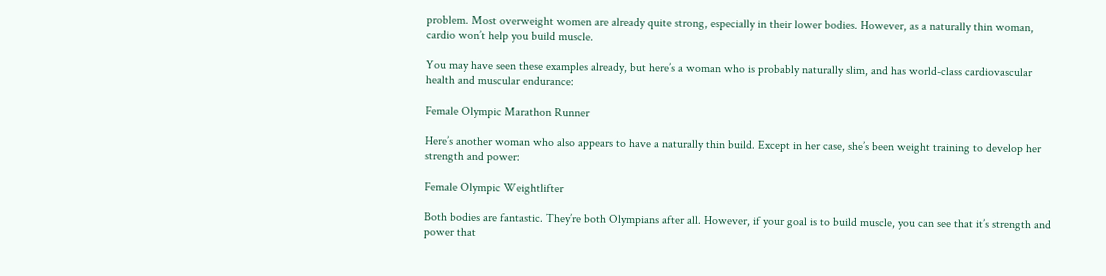problem. Most overweight women are already quite strong, especially in their lower bodies. However, as a naturally thin woman, cardio won’t help you build muscle.

You may have seen these examples already, but here’s a woman who is probably naturally slim, and has world-class cardiovascular health and muscular endurance:

Female Olympic Marathon Runner

Here’s another woman who also appears to have a naturally thin build. Except in her case, she’s been weight training to develop her strength and power:

Female Olympic Weightlifter

Both bodies are fantastic. They’re both Olympians after all. However, if your goal is to build muscle, you can see that it’s strength and power that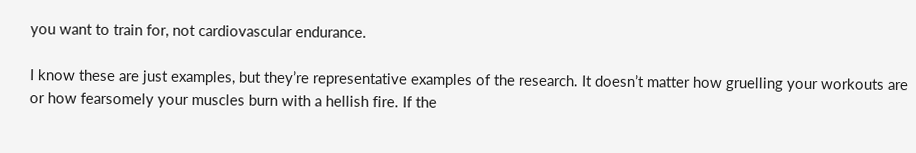you want to train for, not cardiovascular endurance.

I know these are just examples, but they’re representative examples of the research. It doesn’t matter how gruelling your workouts are or how fearsomely your muscles burn with a hellish fire. If the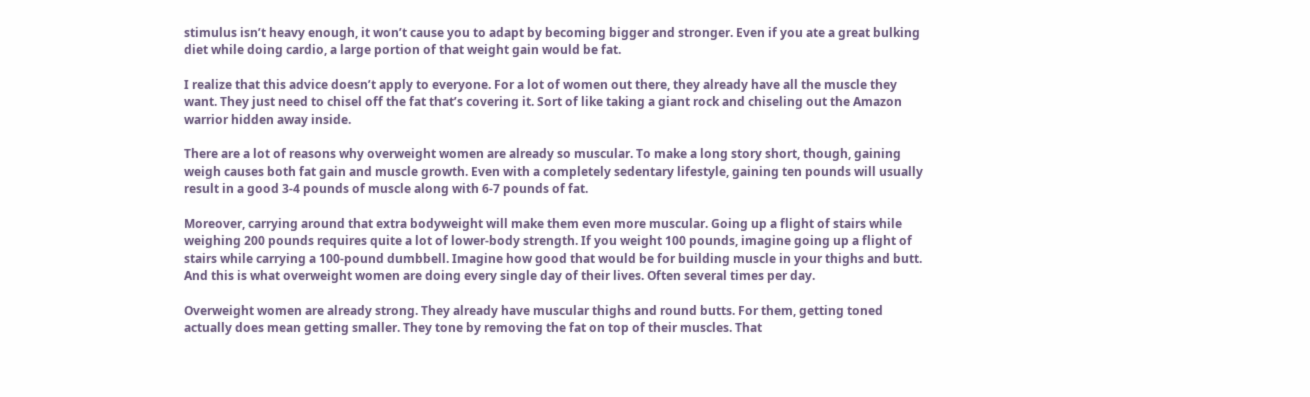stimulus isn’t heavy enough, it won’t cause you to adapt by becoming bigger and stronger. Even if you ate a great bulking diet while doing cardio, a large portion of that weight gain would be fat.

I realize that this advice doesn’t apply to everyone. For a lot of women out there, they already have all the muscle they want. They just need to chisel off the fat that’s covering it. Sort of like taking a giant rock and chiseling out the Amazon warrior hidden away inside.

There are a lot of reasons why overweight women are already so muscular. To make a long story short, though, gaining weigh causes both fat gain and muscle growth. Even with a completely sedentary lifestyle, gaining ten pounds will usually result in a good 3-4 pounds of muscle along with 6-7 pounds of fat.

Moreover, carrying around that extra bodyweight will make them even more muscular. Going up a flight of stairs while weighing 200 pounds requires quite a lot of lower-body strength. If you weight 100 pounds, imagine going up a flight of stairs while carrying a 100-pound dumbbell. Imagine how good that would be for building muscle in your thighs and butt. And this is what overweight women are doing every single day of their lives. Often several times per day.

Overweight women are already strong. They already have muscular thighs and round butts. For them, getting toned actually does mean getting smaller. They tone by removing the fat on top of their muscles. That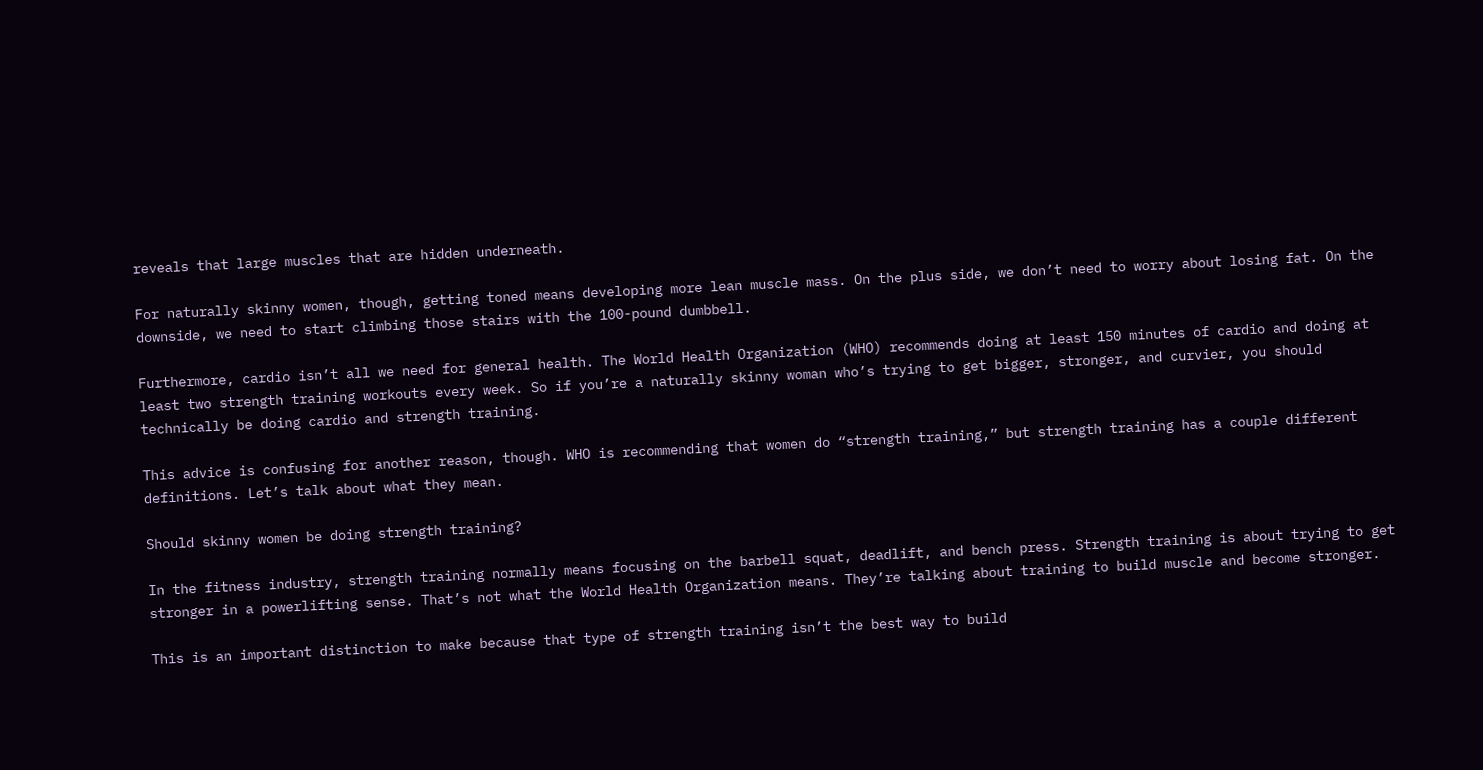reveals that large muscles that are hidden underneath.

For naturally skinny women, though, getting toned means developing more lean muscle mass. On the plus side, we don’t need to worry about losing fat. On the downside, we need to start climbing those stairs with the 100-pound dumbbell.

Furthermore, cardio isn’t all we need for general health. The World Health Organization (WHO) recommends doing at least 150 minutes of cardio and doing at least two strength training workouts every week. So if you’re a naturally skinny woman who’s trying to get bigger, stronger, and curvier, you should technically be doing cardio and strength training.

This advice is confusing for another reason, though. WHO is recommending that women do “strength training,” but strength training has a couple different definitions. Let’s talk about what they mean.

Should skinny women be doing strength training?

In the fitness industry, strength training normally means focusing on the barbell squat, deadlift, and bench press. Strength training is about trying to get stronger in a powerlifting sense. That’s not what the World Health Organization means. They’re talking about training to build muscle and become stronger.

This is an important distinction to make because that type of strength training isn’t the best way to build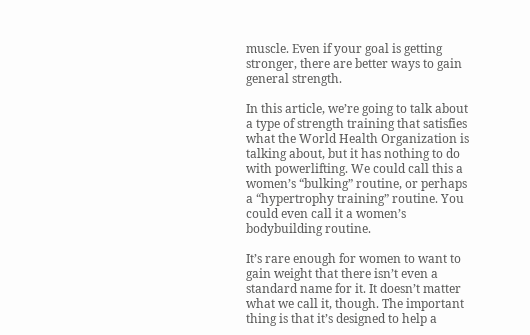muscle. Even if your goal is getting stronger, there are better ways to gain general strength.

In this article, we’re going to talk about a type of strength training that satisfies what the World Health Organization is talking about, but it has nothing to do with powerlifting. We could call this a women’s “bulking” routine, or perhaps a “hypertrophy training” routine. You could even call it a women’s bodybuilding routine.

It’s rare enough for women to want to gain weight that there isn’t even a standard name for it. It doesn’t matter what we call it, though. The important thing is that it’s designed to help a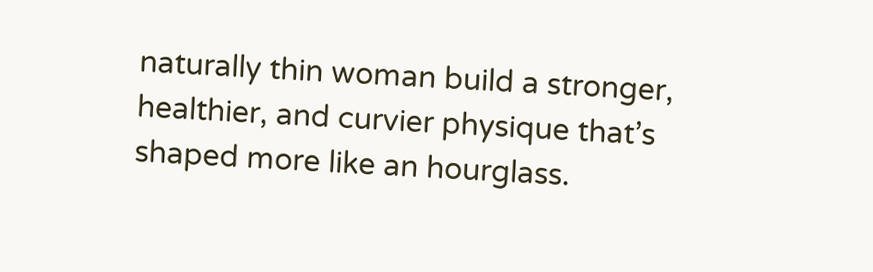naturally thin woman build a stronger, healthier, and curvier physique that’s shaped more like an hourglass.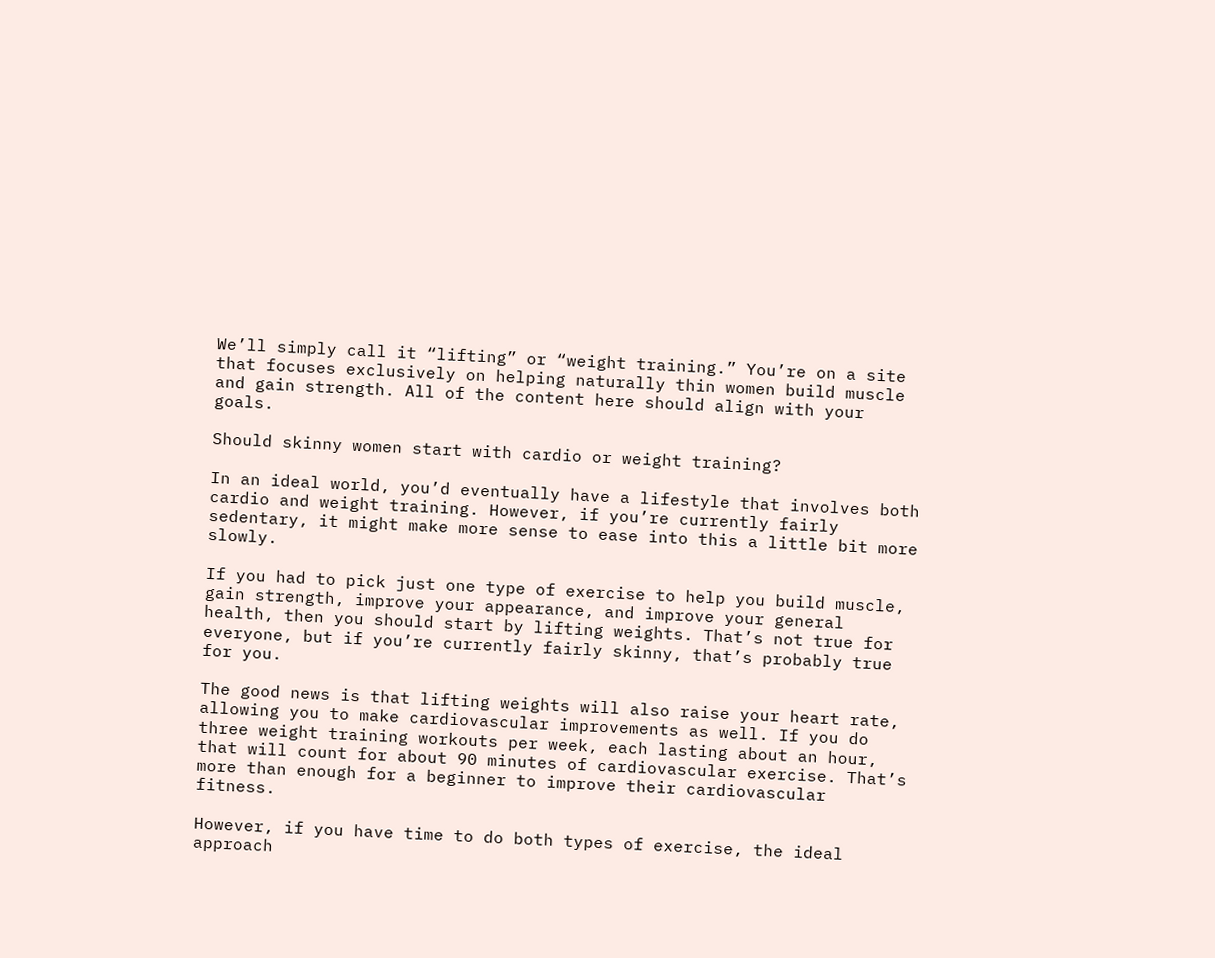We’ll simply call it “lifting” or “weight training.” You’re on a site that focuses exclusively on helping naturally thin women build muscle and gain strength. All of the content here should align with your goals.

Should skinny women start with cardio or weight training?

In an ideal world, you’d eventually have a lifestyle that involves both cardio and weight training. However, if you’re currently fairly sedentary, it might make more sense to ease into this a little bit more slowly.

If you had to pick just one type of exercise to help you build muscle, gain strength, improve your appearance, and improve your general health, then you should start by lifting weights. That’s not true for everyone, but if you’re currently fairly skinny, that’s probably true for you.

The good news is that lifting weights will also raise your heart rate, allowing you to make cardiovascular improvements as well. If you do three weight training workouts per week, each lasting about an hour, that will count for about 90 minutes of cardiovascular exercise. That’s more than enough for a beginner to improve their cardiovascular fitness.

However, if you have time to do both types of exercise, the ideal approach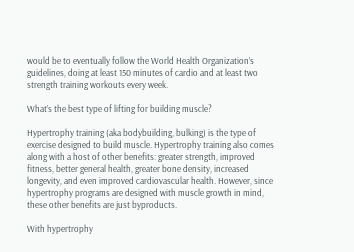would be to eventually follow the World Health Organization’s guidelines, doing at least 150 minutes of cardio and at least two strength training workouts every week.

What’s the best type of lifting for building muscle?

Hypertrophy training (aka bodybuilding, bulking) is the type of exercise designed to build muscle. Hypertrophy training also comes along with a host of other benefits: greater strength, improved fitness, better general health, greater bone density, increased longevity, and even improved cardiovascular health. However, since hypertrophy programs are designed with muscle growth in mind, these other benefits are just byproducts.

With hypertrophy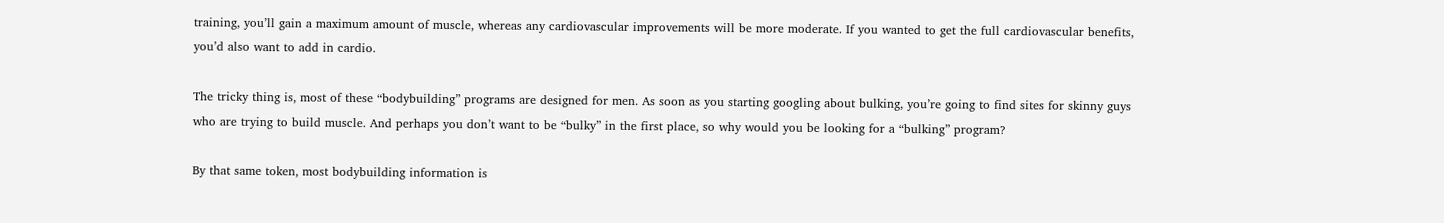training, you’ll gain a maximum amount of muscle, whereas any cardiovascular improvements will be more moderate. If you wanted to get the full cardiovascular benefits, you’d also want to add in cardio.

The tricky thing is, most of these “bodybuilding” programs are designed for men. As soon as you starting googling about bulking, you’re going to find sites for skinny guys who are trying to build muscle. And perhaps you don’t want to be “bulky” in the first place, so why would you be looking for a “bulking” program?

By that same token, most bodybuilding information is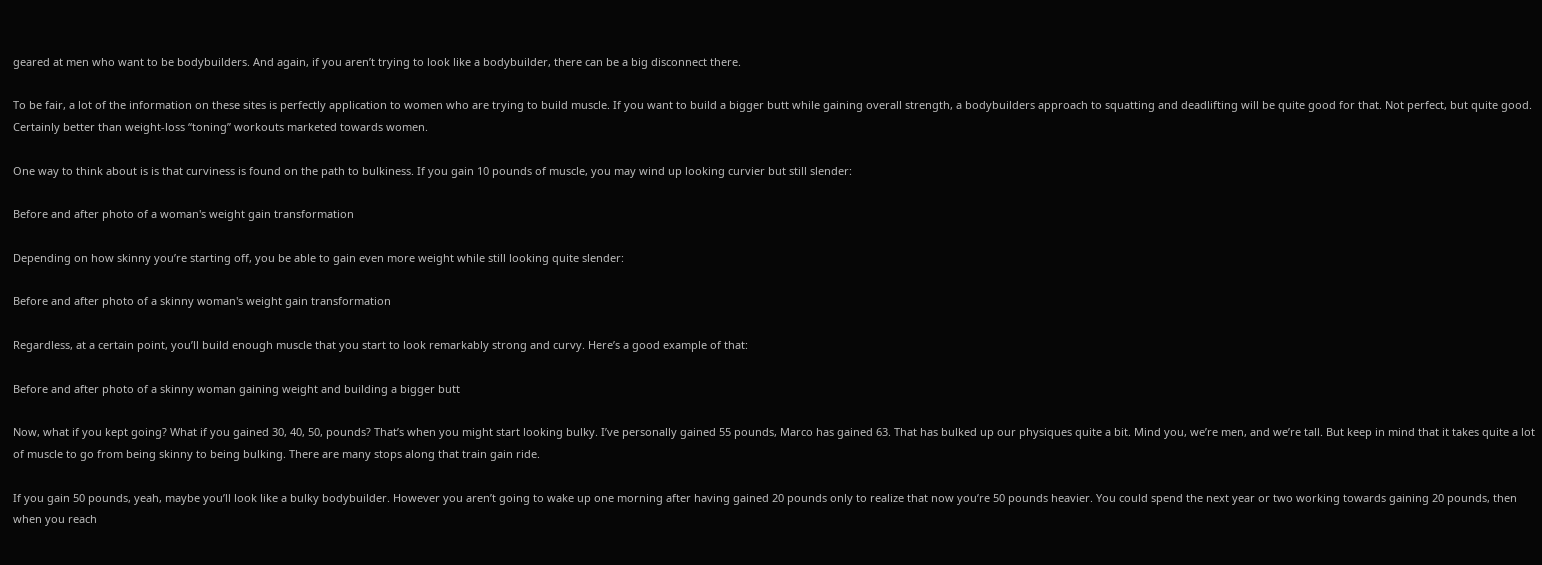geared at men who want to be bodybuilders. And again, if you aren’t trying to look like a bodybuilder, there can be a big disconnect there.

To be fair, a lot of the information on these sites is perfectly application to women who are trying to build muscle. If you want to build a bigger butt while gaining overall strength, a bodybuilders approach to squatting and deadlifting will be quite good for that. Not perfect, but quite good. Certainly better than weight-loss “toning” workouts marketed towards women.

One way to think about is is that curviness is found on the path to bulkiness. If you gain 10 pounds of muscle, you may wind up looking curvier but still slender:

Before and after photo of a woman's weight gain transformation

Depending on how skinny you’re starting off, you be able to gain even more weight while still looking quite slender:

Before and after photo of a skinny woman's weight gain transformation

Regardless, at a certain point, you’ll build enough muscle that you start to look remarkably strong and curvy. Here’s a good example of that:

Before and after photo of a skinny woman gaining weight and building a bigger butt

Now, what if you kept going? What if you gained 30, 40, 50, pounds? That’s when you might start looking bulky. I’ve personally gained 55 pounds, Marco has gained 63. That has bulked up our physiques quite a bit. Mind you, we’re men, and we’re tall. But keep in mind that it takes quite a lot of muscle to go from being skinny to being bulking. There are many stops along that train gain ride.

If you gain 50 pounds, yeah, maybe you’ll look like a bulky bodybuilder. However you aren’t going to wake up one morning after having gained 20 pounds only to realize that now you’re 50 pounds heavier. You could spend the next year or two working towards gaining 20 pounds, then when you reach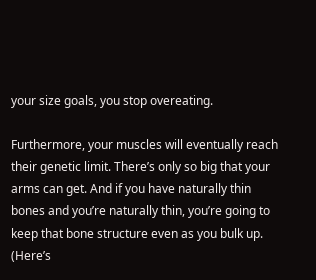your size goals, you stop overeating.

Furthermore, your muscles will eventually reach their genetic limit. There’s only so big that your arms can get. And if you have naturally thin bones and you’re naturally thin, you’re going to keep that bone structure even as you bulk up. (Here’s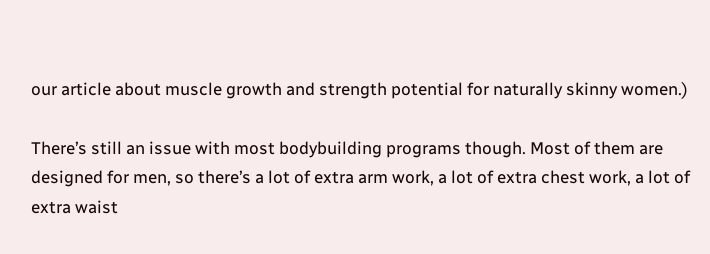our article about muscle growth and strength potential for naturally skinny women.)

There’s still an issue with most bodybuilding programs though. Most of them are designed for men, so there’s a lot of extra arm work, a lot of extra chest work, a lot of extra waist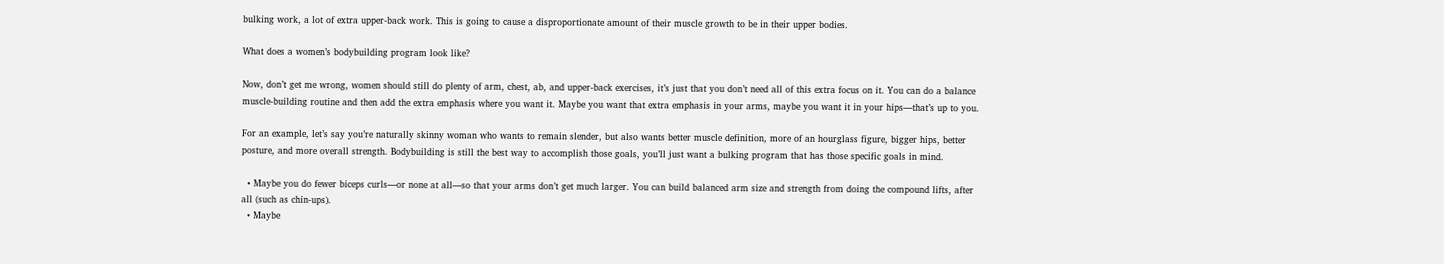bulking work, a lot of extra upper-back work. This is going to cause a disproportionate amount of their muscle growth to be in their upper bodies.

What does a women’s bodybuilding program look like?

Now, don’t get me wrong, women should still do plenty of arm, chest, ab, and upper-back exercises, it’s just that you don’t need all of this extra focus on it. You can do a balance muscle-building routine and then add the extra emphasis where you want it. Maybe you want that extra emphasis in your arms, maybe you want it in your hips—that’s up to you.

For an example, let’s say you’re naturally skinny woman who wants to remain slender, but also wants better muscle definition, more of an hourglass figure, bigger hips, better posture, and more overall strength. Bodybuilding is still the best way to accomplish those goals, you’ll just want a bulking program that has those specific goals in mind.

  • Maybe you do fewer biceps curls—or none at all—so that your arms don’t get much larger. You can build balanced arm size and strength from doing the compound lifts, after all (such as chin-ups).
  • Maybe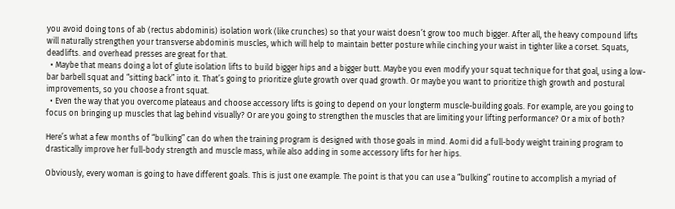you avoid doing tons of ab (rectus abdominis) isolation work (like crunches) so that your waist doesn’t grow too much bigger. After all, the heavy compound lifts will naturally strengthen your transverse abdominis muscles, which will help to maintain better posture while cinching your waist in tighter like a corset. Squats, deadlifts. and overhead presses are great for that.
  • Maybe that means doing a lot of glute isolation lifts to build bigger hips and a bigger butt. Maybe you even modify your squat technique for that goal, using a low-bar barbell squat and “sitting back” into it. That’s going to prioritize glute growth over quad growth. Or maybe you want to prioritize thigh growth and postural improvements, so you choose a front squat.
  • Even the way that you overcome plateaus and choose accessory lifts is going to depend on your longterm muscle-building goals. For example, are you going to focus on bringing up muscles that lag behind visually? Or are you going to strengthen the muscles that are limiting your lifting performance? Or a mix of both?

Here’s what a few months of “bulking” can do when the training program is designed with those goals in mind. Aomi did a full-body weight training program to drastically improve her full-body strength and muscle mass, while also adding in some accessory lifts for her hips.

Obviously, every woman is going to have different goals. This is just one example. The point is that you can use a “bulking” routine to accomplish a myriad of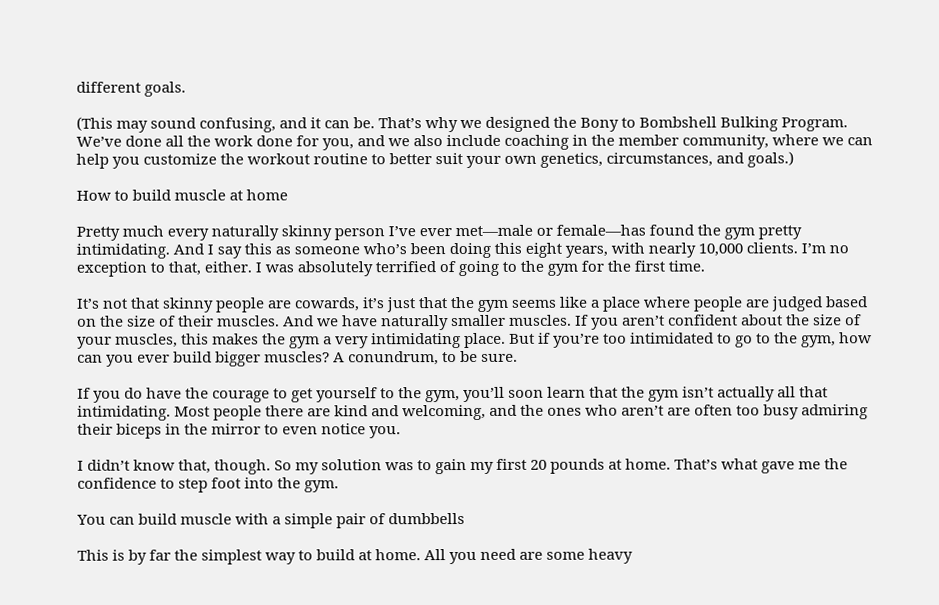different goals.

(This may sound confusing, and it can be. That’s why we designed the Bony to Bombshell Bulking Program. We’ve done all the work done for you, and we also include coaching in the member community, where we can help you customize the workout routine to better suit your own genetics, circumstances, and goals.)

How to build muscle at home

Pretty much every naturally skinny person I’ve ever met—male or female—has found the gym pretty intimidating. And I say this as someone who’s been doing this eight years, with nearly 10,000 clients. I’m no exception to that, either. I was absolutely terrified of going to the gym for the first time.

It’s not that skinny people are cowards, it’s just that the gym seems like a place where people are judged based on the size of their muscles. And we have naturally smaller muscles. If you aren’t confident about the size of your muscles, this makes the gym a very intimidating place. But if you’re too intimidated to go to the gym, how can you ever build bigger muscles? A conundrum, to be sure.

If you do have the courage to get yourself to the gym, you’ll soon learn that the gym isn’t actually all that intimidating. Most people there are kind and welcoming, and the ones who aren’t are often too busy admiring their biceps in the mirror to even notice you.

I didn’t know that, though. So my solution was to gain my first 20 pounds at home. That’s what gave me the confidence to step foot into the gym.

You can build muscle with a simple pair of dumbbells

This is by far the simplest way to build at home. All you need are some heavy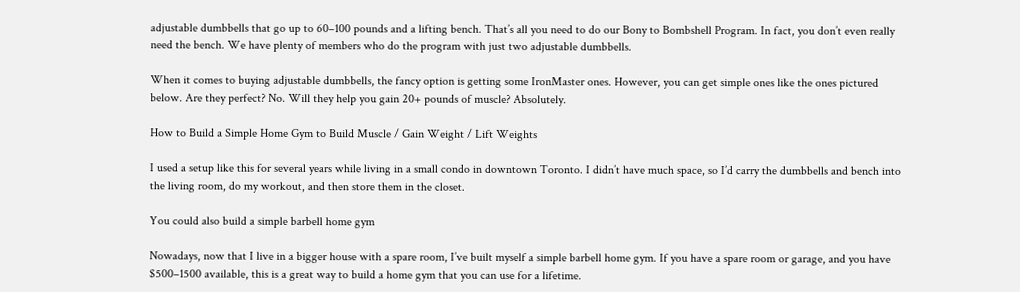adjustable dumbbells that go up to 60–100 pounds and a lifting bench. That’s all you need to do our Bony to Bombshell Program. In fact, you don’t even really need the bench. We have plenty of members who do the program with just two adjustable dumbbells.

When it comes to buying adjustable dumbbells, the fancy option is getting some IronMaster ones. However, you can get simple ones like the ones pictured below. Are they perfect? No. Will they help you gain 20+ pounds of muscle? Absolutely.

How to Build a Simple Home Gym to Build Muscle / Gain Weight / Lift Weights

I used a setup like this for several years while living in a small condo in downtown Toronto. I didn’t have much space, so I’d carry the dumbbells and bench into the living room, do my workout, and then store them in the closet.

You could also build a simple barbell home gym

Nowadays, now that I live in a bigger house with a spare room, I’ve built myself a simple barbell home gym. If you have a spare room or garage, and you have $500–1500 available, this is a great way to build a home gym that you can use for a lifetime.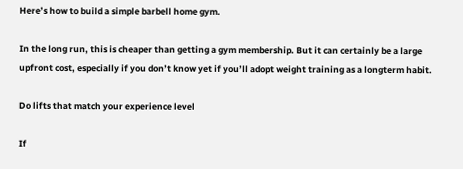Here’s how to build a simple barbell home gym.

In the long run, this is cheaper than getting a gym membership. But it can certainly be a large upfront cost, especially if you don’t know yet if you’ll adopt weight training as a longterm habit.

Do lifts that match your experience level

If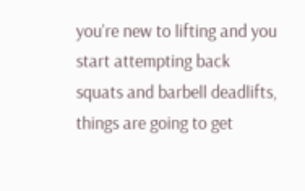you’re new to lifting and you start attempting back squats and barbell deadlifts, things are going to get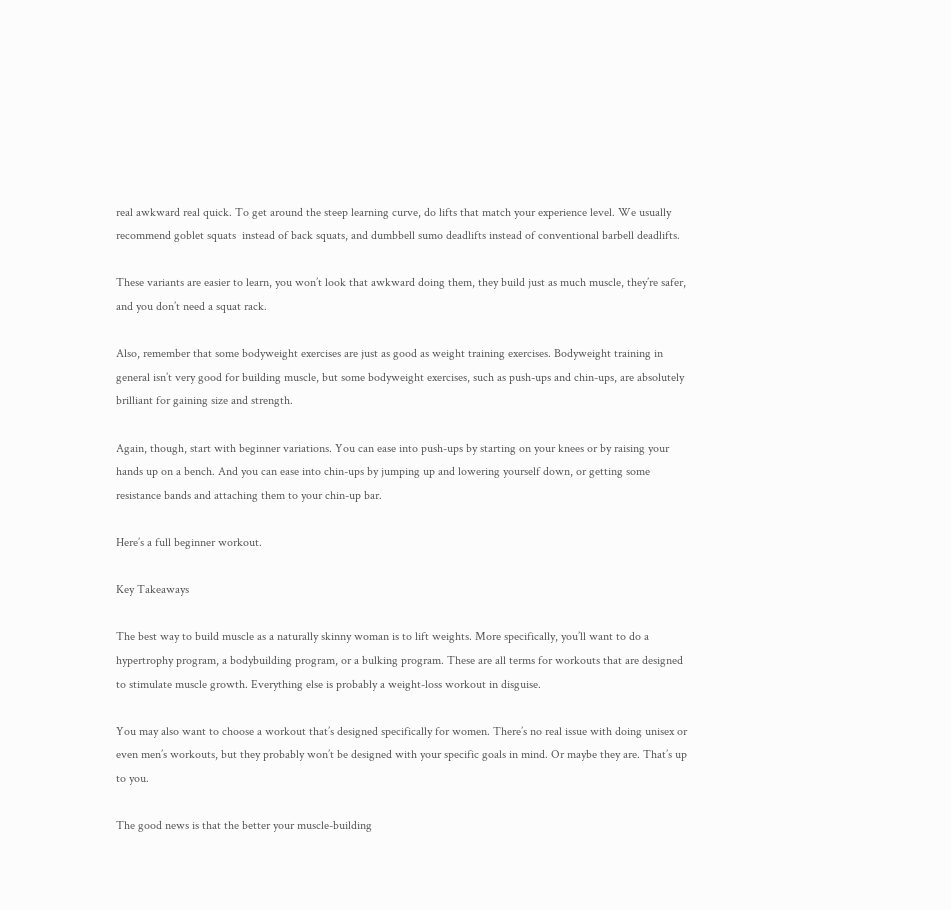real awkward real quick. To get around the steep learning curve, do lifts that match your experience level. We usually recommend goblet squats  instead of back squats, and dumbbell sumo deadlifts instead of conventional barbell deadlifts.

These variants are easier to learn, you won’t look that awkward doing them, they build just as much muscle, they’re safer, and you don’t need a squat rack.

Also, remember that some bodyweight exercises are just as good as weight training exercises. Bodyweight training in general isn’t very good for building muscle, but some bodyweight exercises, such as push-ups and chin-ups, are absolutely brilliant for gaining size and strength.

Again, though, start with beginner variations. You can ease into push-ups by starting on your knees or by raising your hands up on a bench. And you can ease into chin-ups by jumping up and lowering yourself down, or getting some resistance bands and attaching them to your chin-up bar.

Here’s a full beginner workout.

Key Takeaways

The best way to build muscle as a naturally skinny woman is to lift weights. More specifically, you’ll want to do a hypertrophy program, a bodybuilding program, or a bulking program. These are all terms for workouts that are designed to stimulate muscle growth. Everything else is probably a weight-loss workout in disguise.

You may also want to choose a workout that’s designed specifically for women. There’s no real issue with doing unisex or even men’s workouts, but they probably won’t be designed with your specific goals in mind. Or maybe they are. That’s up to you.

The good news is that the better your muscle-building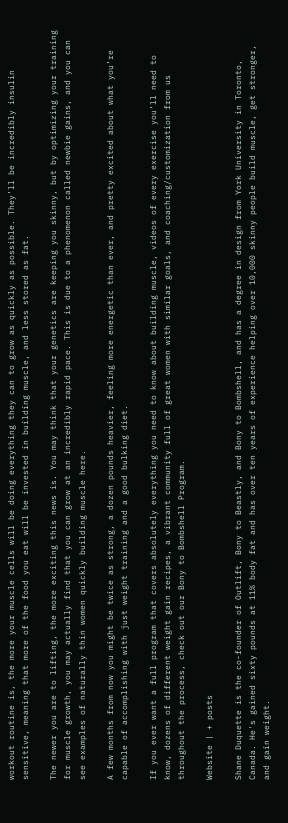workout routine is, the more your muscle cells will be doing everything they can to grow as quickly as possible. They’ll be incredibly insulin sensitive, meaning that more of the food you eat will be invested in building muscle, and less stored as fat.

The newer you are to lifting, the more exciting this news is. You may think that your genetics are keeping you skinny, but by optimizing your training for muscle growth, you may actually find that you can grow at an incredibly rapid pace. This is due to a phenomenon called newbie gains, and you can see examples of naturally thin women quickly building muscle here.

A few months from now you might be twice as strong, a dozen pounds heavier, feeling more energetic than ever, and pretty excited about what you’re capable of accomplishing with just weight training and a good bulking diet.

If you ever want a full program that covers absolutely everything you need to know about building muscle, videos of every exercise you’ll need to know, dozens of different weight gain recipes, a vibrant community full of great women with similar goals, and coaching/customization from us throughout the process, check out our Bony to Bombshell Program.

Website | + posts

Shane Duquette is the co-founder of Outlift, Bony to Beastly, and Bony to Bombshell, and has a degree in design from York University in Toronto, Canada. He's gained sixty pounds at 11% body fat and has over ten years of experience helping over 10,000 skinny people build muscle, get stronger, and gain weight.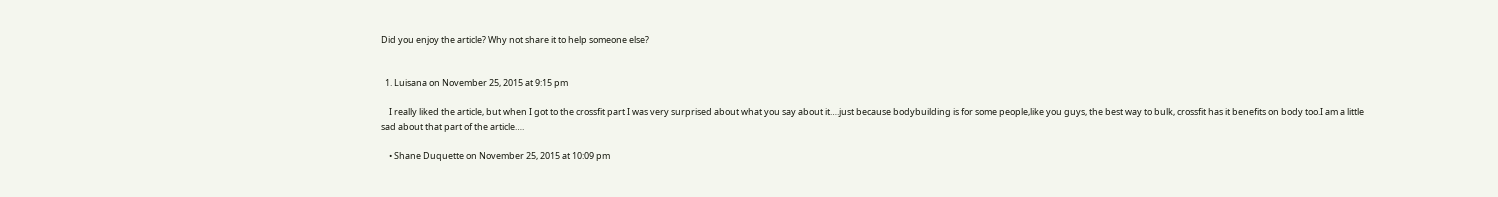Did you enjoy the article? Why not share it to help someone else?


  1. Luisana on November 25, 2015 at 9:15 pm

    I really liked the article, but when I got to the crossfit part I was very surprised about what you say about it….just because bodybuilding is for some people,like you guys, the best way to bulk, crossfit has it benefits on body too.I am a little sad about that part of the article….

    • Shane Duquette on November 25, 2015 at 10:09 pm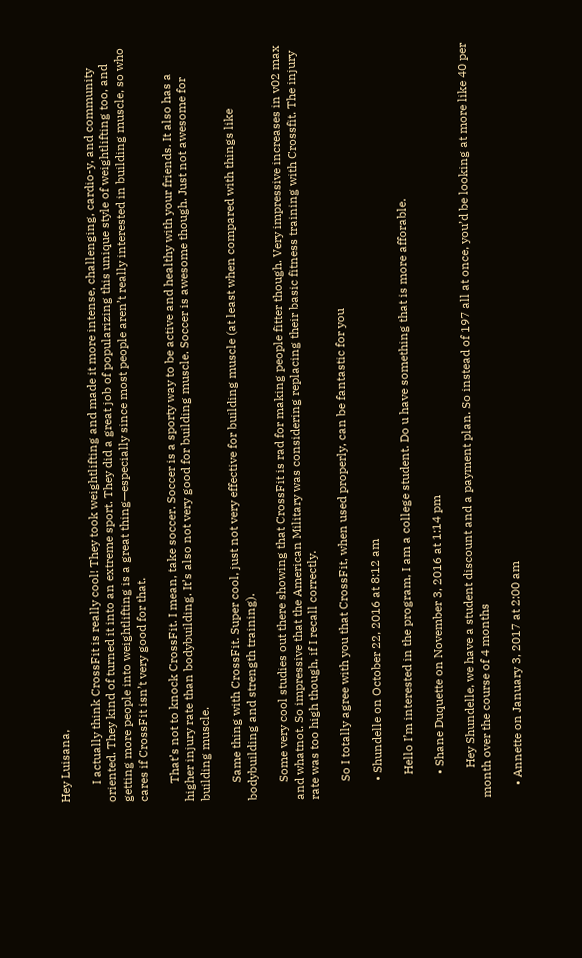Hey Luisana,

      I actually think CrossFit is really cool! They took weightlifting and made it more intense, challenging, cardio-y, and community oriented. They kind of turned it into an extreme sport. They did a great job of popularizing this unique style of weightlifting too, and getting more people into weightlifting is a great thing—especially since most people aren’t really interested in building muscle, so who cares if CrossFit isn’t very good for that.

      That’s not to knock CrossFit. I mean, take soccer. Soccer is a sporty way to be active and healthy with your friends. It also has a higher injury rate than bodybuilding. It’s also not very good for building muscle. Soccer is awesome though. Just not awesome for building muscle.

      Same thing with CrossFit. Super cool, just not very effective for building muscle (at least when compared with things like bodybuilding and strength training).

      Some very cool studies out there showing that CrossFit is rad for making people fitter though. Very impressive increases in v02 max and whatnot. So impressive that the American Military was considering replacing their basic fitness training with Crossfit. The injury rate was too high though, if I recall correctly.

      So I totally agree with you that CrossFit, when used properly, can be fantastic for you

      • Shundelle on October 22, 2016 at 8:12 am

        Hello I’m interested in the program, I am a college student. Do u have something that is more afforable.

        • Shane Duquette on November 3, 2016 at 1:14 pm

          Hey Shundelle, we have a student discount and a payment plan. So instead of 197 all at once, you’d be looking at more like 40 per month over the course of 4 months

    • Annette on January 3, 2017 at 2:00 am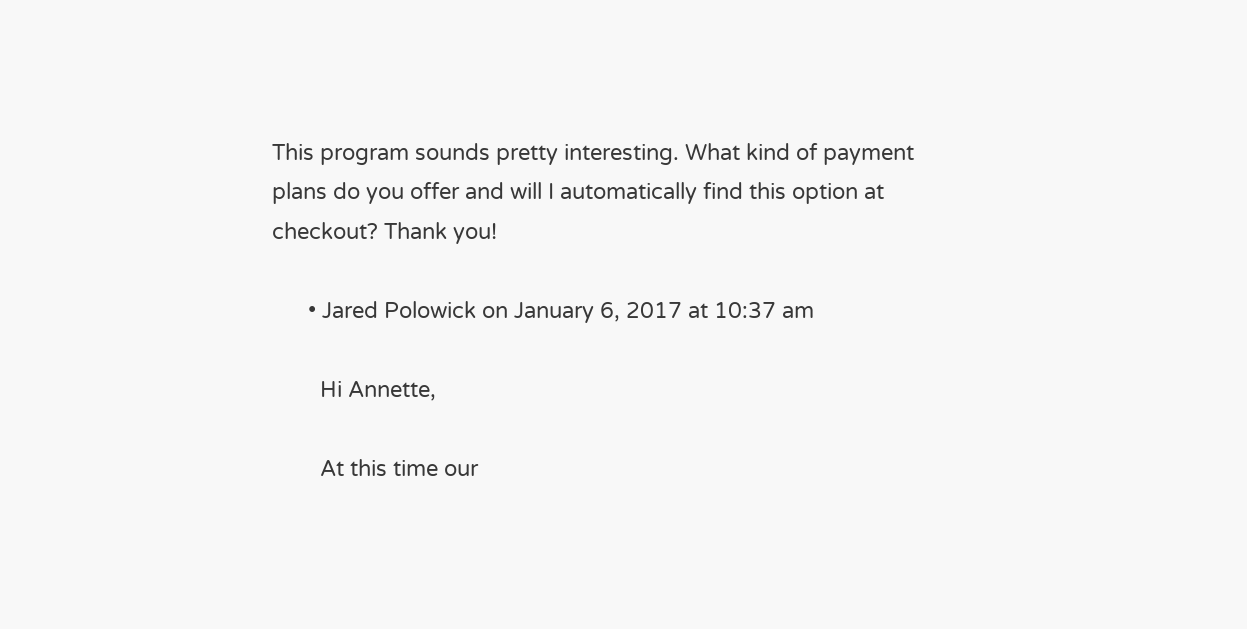This program sounds pretty interesting. What kind of payment plans do you offer and will I automatically find this option at checkout? Thank you!

      • Jared Polowick on January 6, 2017 at 10:37 am

        Hi Annette,

        At this time our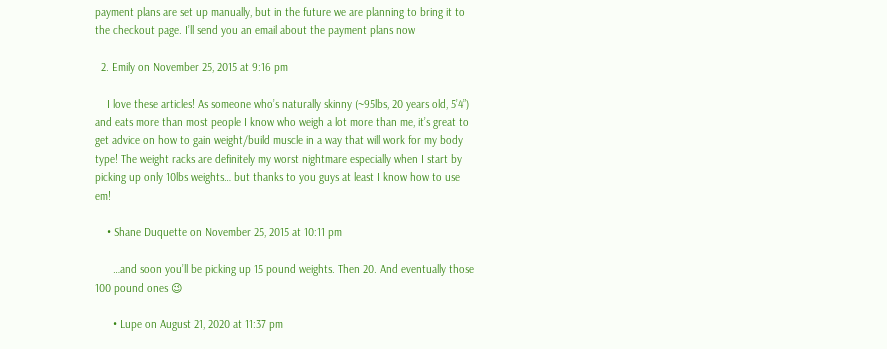payment plans are set up manually, but in the future we are planning to bring it to the checkout page. I’ll send you an email about the payment plans now

  2. Emily on November 25, 2015 at 9:16 pm

    I love these articles! As someone who’s naturally skinny (~95lbs, 20 years old, 5’4”) and eats more than most people I know who weigh a lot more than me, it’s great to get advice on how to gain weight/build muscle in a way that will work for my body type! The weight racks are definitely my worst nightmare especially when I start by picking up only 10lbs weights… but thanks to you guys at least I know how to use em!

    • Shane Duquette on November 25, 2015 at 10:11 pm

      …and soon you’ll be picking up 15 pound weights. Then 20. And eventually those 100 pound ones 😉

      • Lupe on August 21, 2020 at 11:37 pm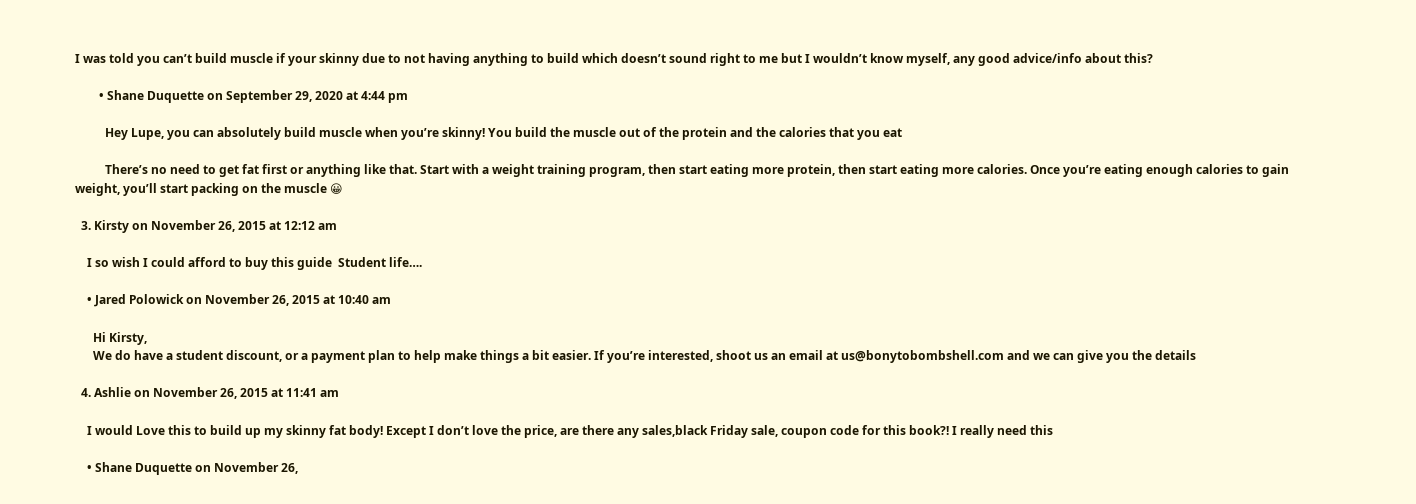I was told you can’t build muscle if your skinny due to not having anything to build which doesn’t sound right to me but I wouldn’t know myself, any good advice/info about this?

        • Shane Duquette on September 29, 2020 at 4:44 pm

          Hey Lupe, you can absolutely build muscle when you’re skinny! You build the muscle out of the protein and the calories that you eat

          There’s no need to get fat first or anything like that. Start with a weight training program, then start eating more protein, then start eating more calories. Once you’re eating enough calories to gain weight, you’ll start packing on the muscle 😀

  3. Kirsty on November 26, 2015 at 12:12 am

    I so wish I could afford to buy this guide  Student life….

    • Jared Polowick on November 26, 2015 at 10:40 am

      Hi Kirsty,
      We do have a student discount, or a payment plan to help make things a bit easier. If you’re interested, shoot us an email at us@bonytobombshell.com and we can give you the details

  4. Ashlie on November 26, 2015 at 11:41 am

    I would Love this to build up my skinny fat body! Except I don’t love the price, are there any sales,black Friday sale, coupon code for this book?! I really need this

    • Shane Duquette on November 26,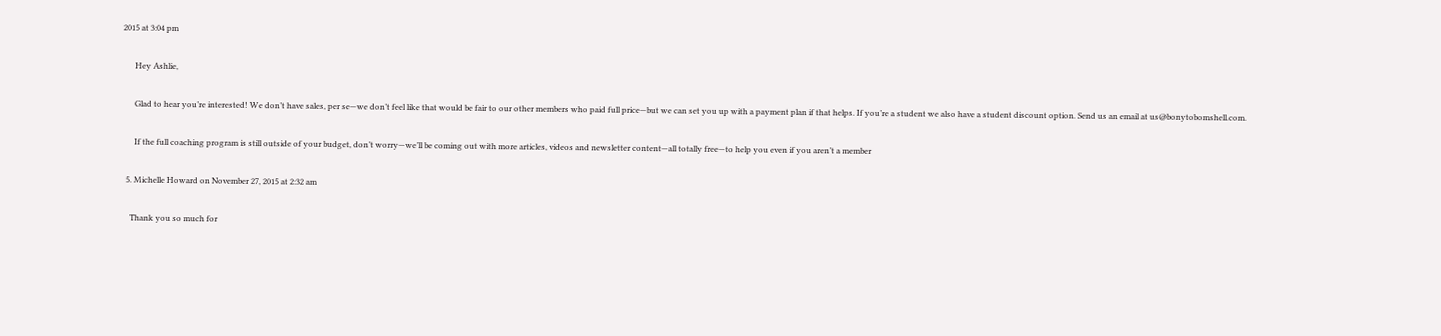2015 at 3:04 pm

      Hey Ashlie,

      Glad to hear you’re interested! We don’t have sales, per se—we don’t feel like that would be fair to our other members who paid full price—but we can set you up with a payment plan if that helps. If you’re a student we also have a student discount option. Send us an email at us@bonytobomshell.com.

      If the full coaching program is still outside of your budget, don’t worry—we’ll be coming out with more articles, videos and newsletter content—all totally free—to help you even if you aren’t a member

  5. Michelle Howard on November 27, 2015 at 2:32 am

    Thank you so much for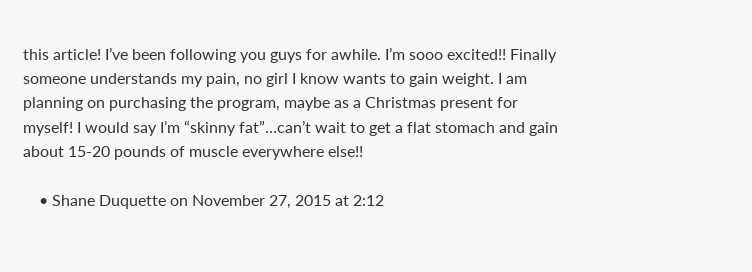this article! I’ve been following you guys for awhile. I’m sooo excited!! Finally someone understands my pain, no girl I know wants to gain weight. I am planning on purchasing the program, maybe as a Christmas present for myself! I would say I’m “skinny fat”…can’t wait to get a flat stomach and gain about 15-20 pounds of muscle everywhere else!!

    • Shane Duquette on November 27, 2015 at 2:12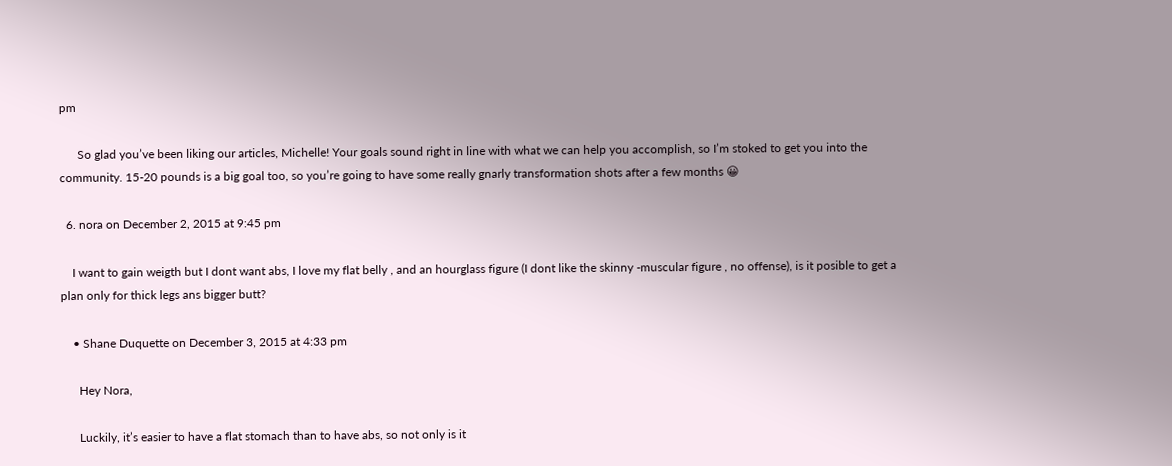pm

      So glad you’ve been liking our articles, Michelle! Your goals sound right in line with what we can help you accomplish, so I’m stoked to get you into the community. 15-20 pounds is a big goal too, so you’re going to have some really gnarly transformation shots after a few months 😀

  6. nora on December 2, 2015 at 9:45 pm

    I want to gain weigth but I dont want abs, I love my flat belly , and an hourglass figure (I dont like the skinny -muscular figure , no offense), is it posible to get a plan only for thick legs ans bigger butt?

    • Shane Duquette on December 3, 2015 at 4:33 pm

      Hey Nora,

      Luckily, it’s easier to have a flat stomach than to have abs, so not only is it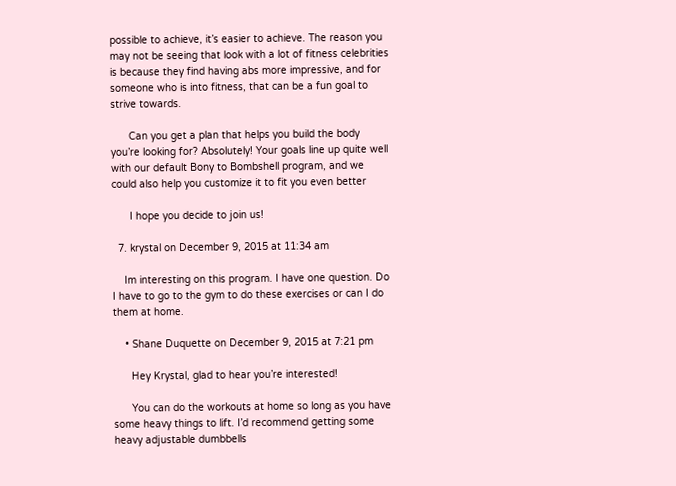possible to achieve, it’s easier to achieve. The reason you may not be seeing that look with a lot of fitness celebrities is because they find having abs more impressive, and for someone who is into fitness, that can be a fun goal to strive towards.

      Can you get a plan that helps you build the body you’re looking for? Absolutely! Your goals line up quite well with our default Bony to Bombshell program, and we could also help you customize it to fit you even better

      I hope you decide to join us!

  7. krystal on December 9, 2015 at 11:34 am

    Im interesting on this program. I have one question. Do I have to go to the gym to do these exercises or can I do them at home.

    • Shane Duquette on December 9, 2015 at 7:21 pm

      Hey Krystal, glad to hear you’re interested!

      You can do the workouts at home so long as you have some heavy things to lift. I’d recommend getting some heavy adjustable dumbbells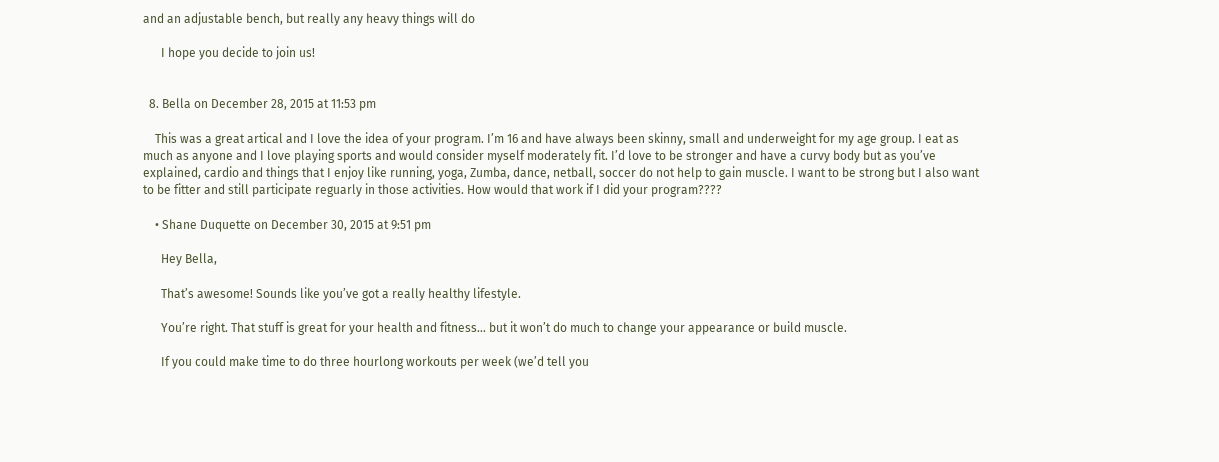and an adjustable bench, but really any heavy things will do

      I hope you decide to join us!


  8. Bella on December 28, 2015 at 11:53 pm

    This was a great artical and I love the idea of your program. I’m 16 and have always been skinny, small and underweight for my age group. I eat as much as anyone and I love playing sports and would consider myself moderately fit. I’d love to be stronger and have a curvy body but as you’ve explained, cardio and things that I enjoy like running, yoga, Zumba, dance, netball, soccer do not help to gain muscle. I want to be strong but I also want to be fitter and still participate reguarly in those activities. How would that work if I did your program????

    • Shane Duquette on December 30, 2015 at 9:51 pm

      Hey Bella,

      That’s awesome! Sounds like you’ve got a really healthy lifestyle.

      You’re right. That stuff is great for your health and fitness… but it won’t do much to change your appearance or build muscle.

      If you could make time to do three hourlong workouts per week (we’d tell you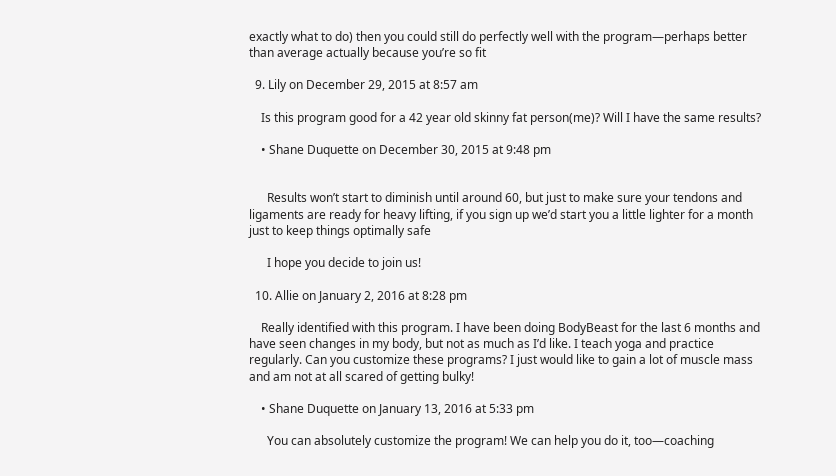exactly what to do) then you could still do perfectly well with the program—perhaps better than average actually because you’re so fit

  9. Lily on December 29, 2015 at 8:57 am

    Is this program good for a 42 year old skinny fat person(me)? Will I have the same results?

    • Shane Duquette on December 30, 2015 at 9:48 pm


      Results won’t start to diminish until around 60, but just to make sure your tendons and ligaments are ready for heavy lifting, if you sign up we’d start you a little lighter for a month just to keep things optimally safe

      I hope you decide to join us!

  10. Allie on January 2, 2016 at 8:28 pm

    Really identified with this program. I have been doing BodyBeast for the last 6 months and have seen changes in my body, but not as much as I’d like. I teach yoga and practice regularly. Can you customize these programs? I just would like to gain a lot of muscle mass and am not at all scared of getting bulky!

    • Shane Duquette on January 13, 2016 at 5:33 pm

      You can absolutely customize the program! We can help you do it, too—coaching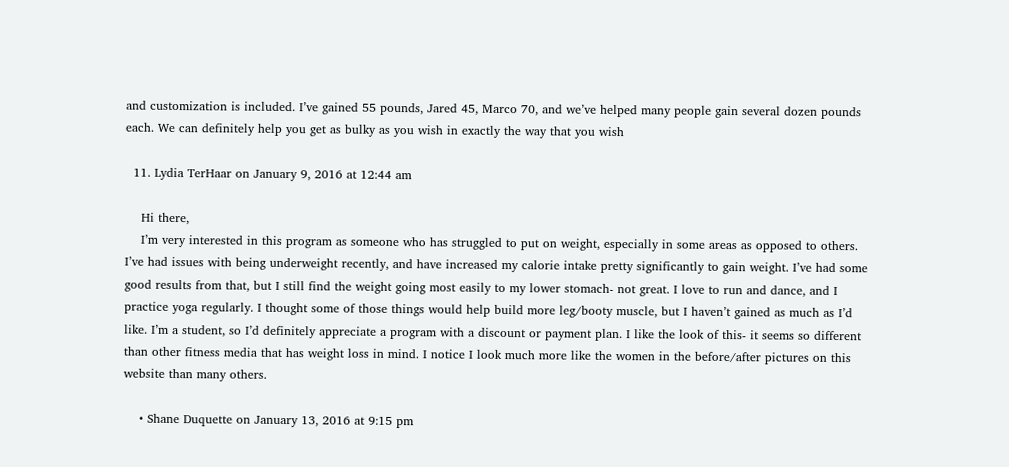and customization is included. I’ve gained 55 pounds, Jared 45, Marco 70, and we’ve helped many people gain several dozen pounds each. We can definitely help you get as bulky as you wish in exactly the way that you wish

  11. Lydia TerHaar on January 9, 2016 at 12:44 am

    Hi there,
    I’m very interested in this program as someone who has struggled to put on weight, especially in some areas as opposed to others. I’ve had issues with being underweight recently, and have increased my calorie intake pretty significantly to gain weight. I’ve had some good results from that, but I still find the weight going most easily to my lower stomach- not great. I love to run and dance, and I practice yoga regularly. I thought some of those things would help build more leg/booty muscle, but I haven’t gained as much as I’d like. I’m a student, so I’d definitely appreciate a program with a discount or payment plan. I like the look of this- it seems so different than other fitness media that has weight loss in mind. I notice I look much more like the women in the before/after pictures on this website than many others.

    • Shane Duquette on January 13, 2016 at 9:15 pm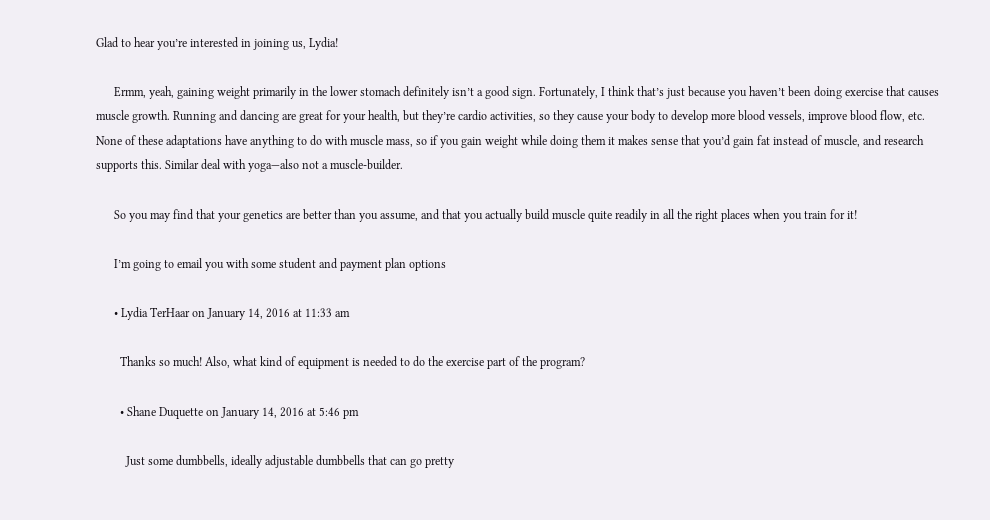Glad to hear you’re interested in joining us, Lydia!

      Ermm, yeah, gaining weight primarily in the lower stomach definitely isn’t a good sign. Fortunately, I think that’s just because you haven’t been doing exercise that causes muscle growth. Running and dancing are great for your health, but they’re cardio activities, so they cause your body to develop more blood vessels, improve blood flow, etc. None of these adaptations have anything to do with muscle mass, so if you gain weight while doing them it makes sense that you’d gain fat instead of muscle, and research supports this. Similar deal with yoga—also not a muscle-builder.

      So you may find that your genetics are better than you assume, and that you actually build muscle quite readily in all the right places when you train for it!

      I’m going to email you with some student and payment plan options

      • Lydia TerHaar on January 14, 2016 at 11:33 am

        Thanks so much! Also, what kind of equipment is needed to do the exercise part of the program?

        • Shane Duquette on January 14, 2016 at 5:46 pm

          Just some dumbbells, ideally adjustable dumbbells that can go pretty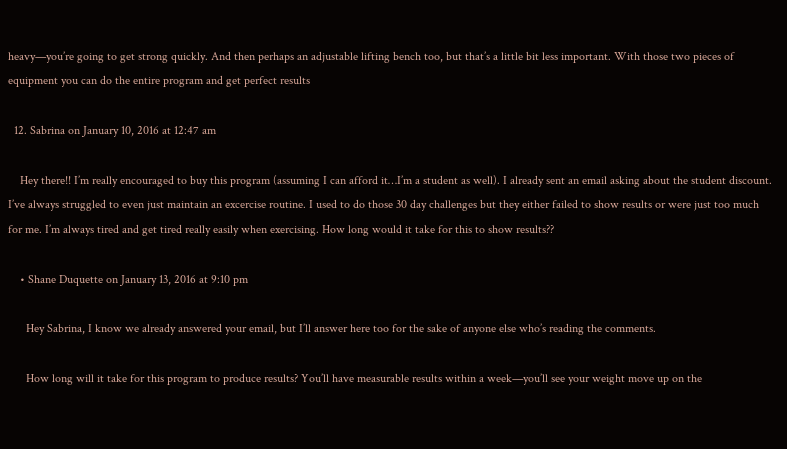heavy—you’re going to get strong quickly. And then perhaps an adjustable lifting bench too, but that’s a little bit less important. With those two pieces of equipment you can do the entire program and get perfect results

  12. Sabrina on January 10, 2016 at 12:47 am

    Hey there!! I’m really encouraged to buy this program (assuming I can afford it…I’m a student as well). I already sent an email asking about the student discount. I’ve always struggled to even just maintain an excercise routine. I used to do those 30 day challenges but they either failed to show results or were just too much for me. I’m always tired and get tired really easily when exercising. How long would it take for this to show results??

    • Shane Duquette on January 13, 2016 at 9:10 pm

      Hey Sabrina, I know we already answered your email, but I’ll answer here too for the sake of anyone else who’s reading the comments.

      How long will it take for this program to produce results? You’ll have measurable results within a week—you’ll see your weight move up on the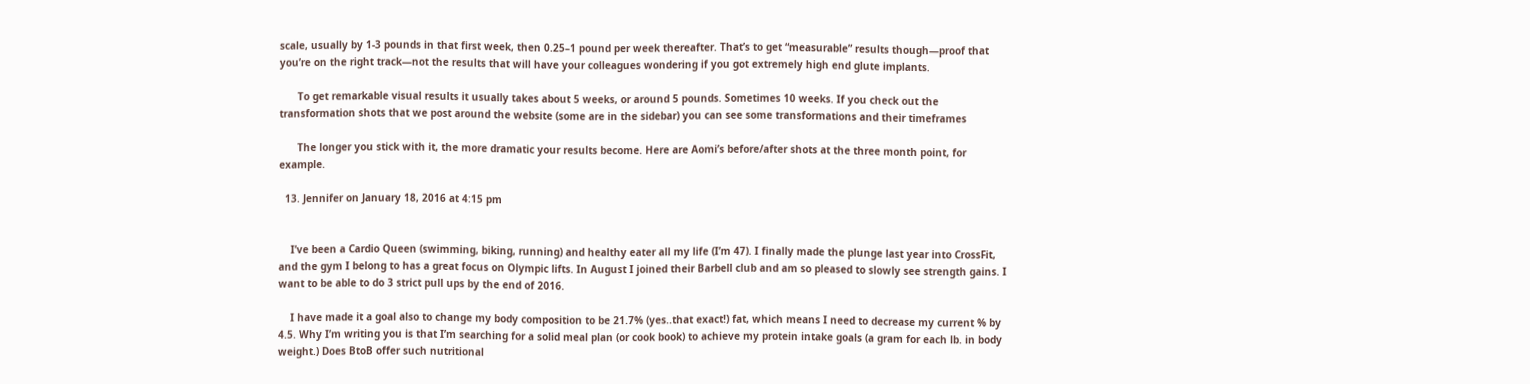scale, usually by 1-3 pounds in that first week, then 0.25–1 pound per week thereafter. That’s to get “measurable” results though—proof that you’re on the right track—not the results that will have your colleagues wondering if you got extremely high end glute implants.

      To get remarkable visual results it usually takes about 5 weeks, or around 5 pounds. Sometimes 10 weeks. If you check out the transformation shots that we post around the website (some are in the sidebar) you can see some transformations and their timeframes

      The longer you stick with it, the more dramatic your results become. Here are Aomi’s before/after shots at the three month point, for example.

  13. Jennifer on January 18, 2016 at 4:15 pm


    I’ve been a Cardio Queen (swimming, biking, running) and healthy eater all my life (I’m 47). I finally made the plunge last year into CrossFit, and the gym I belong to has a great focus on Olympic lifts. In August I joined their Barbell club and am so pleased to slowly see strength gains. I want to be able to do 3 strict pull ups by the end of 2016.

    I have made it a goal also to change my body composition to be 21.7% (yes..that exact!) fat, which means I need to decrease my current % by 4.5. Why I’m writing you is that I’m searching for a solid meal plan (or cook book) to achieve my protein intake goals (a gram for each lb. in body weight.) Does BtoB offer such nutritional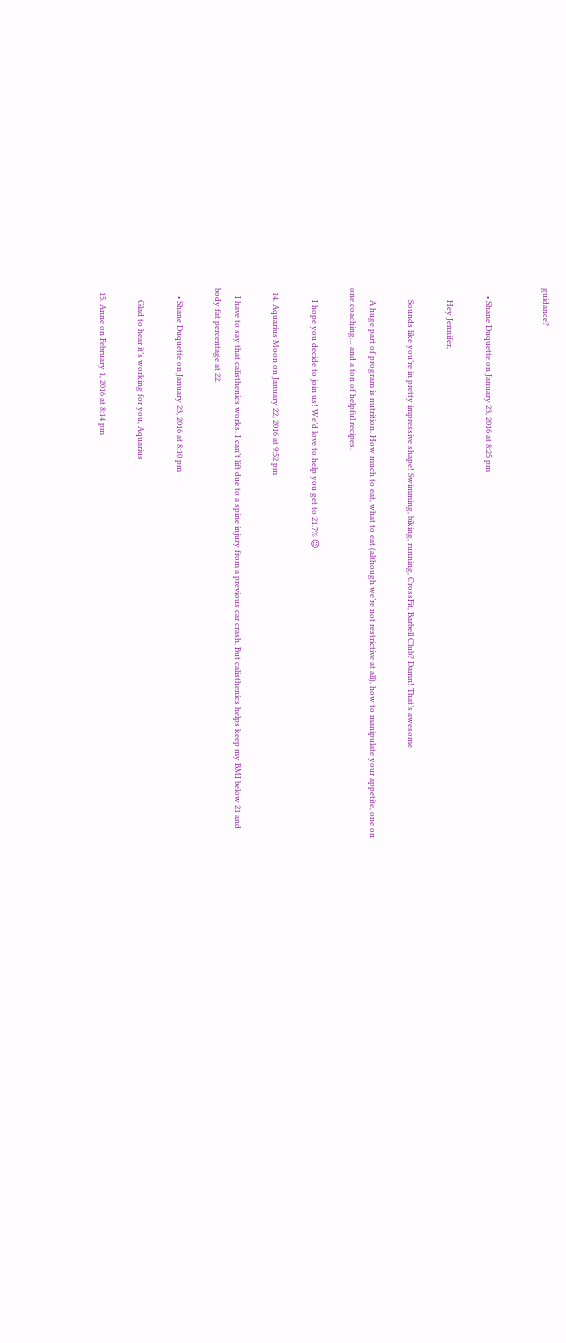guidance?


    • Shane Duquette on January 23, 2016 at 8:25 pm

      Hey Jennifer,

      Sounds like you’re in pretty impressive shape! Swimming, biking, running, CrossFit, Barbell Club? Damn! That’s awesome

      A huge part of program is nutrition. How much to eat, what to eat (although we’re not restrictive at all), how to manipulate your appetite, one on one coaching… and a ton of helpful recipes.

      I hope you decide to join us! We’d love to help you get to 21.7% 😉

  14. Aquarius Moon on January 22, 2016 at 9:52 pm

    I have to say that calisthenics works. I can’t lift due to a spine injury from a previous car crash. But calisthenics helps keep my BMI below 21 and body fat percentage at 22.

    • Shane Duquette on January 23, 2016 at 8:10 pm

      Glad to hear it’s working for you, Aquarius

  15. Anne on February 1, 2016 at 8:14 pm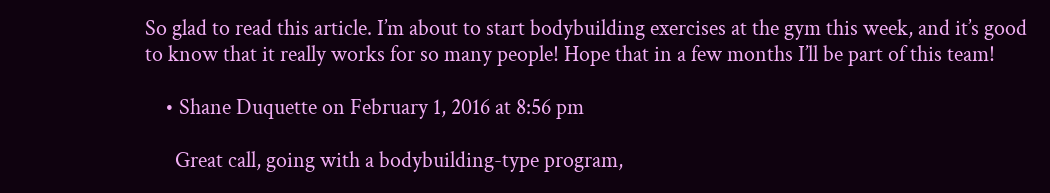So glad to read this article. I’m about to start bodybuilding exercises at the gym this week, and it’s good to know that it really works for so many people! Hope that in a few months I’ll be part of this team!

    • Shane Duquette on February 1, 2016 at 8:56 pm

      Great call, going with a bodybuilding-type program,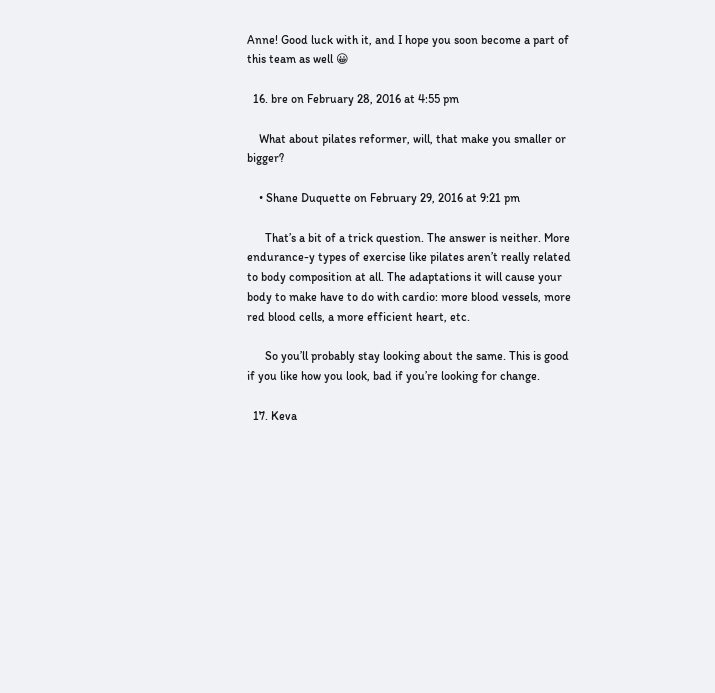Anne! Good luck with it, and I hope you soon become a part of this team as well 😀

  16. bre on February 28, 2016 at 4:55 pm

    What about pilates reformer, will, that make you smaller or bigger?

    • Shane Duquette on February 29, 2016 at 9:21 pm

      That’s a bit of a trick question. The answer is neither. More endurance-y types of exercise like pilates aren’t really related to body composition at all. The adaptations it will cause your body to make have to do with cardio: more blood vessels, more red blood cells, a more efficient heart, etc.

      So you’ll probably stay looking about the same. This is good if you like how you look, bad if you’re looking for change.

  17. Keva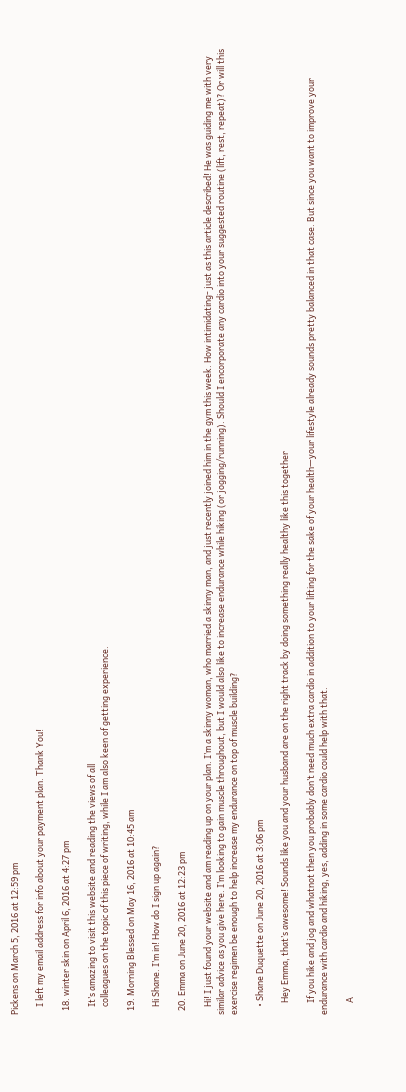Pickens on March 5, 2016 at 12:59 pm

    I left my email address for info about your payment plan. Thank You!

  18. winter skin on April 6, 2016 at 4:27 pm

    It’s amazing to visit this website and reading the views of all
    colleagues on the topic of this piece of writing, while I am also keen of getting experience.

  19. Morning Blessed on May 16, 2016 at 10:45 am

    Hi Shane. I’m in! How do I sign up again?

  20. Emma on June 20, 2016 at 12:23 pm

    Hi! I just found your website and am reading up on your plan. I’m a skinny woman, who married a skinny man, and just recently joined him in the gym this week. How intimidating- just as this article described! He was guiding me with very similar advice as you give here. I’m looking to gain muscle throughout, but I would also like to increase endurance while hiking (or jogging/running). Should I encorporate any cardio into your suggested routine (lift, rest, repeat)? Or will this exercise regimen be enough to help increase my endurance on top of muscle building?

    • Shane Duquette on June 20, 2016 at 3:06 pm

      Hey Emma, that’s awesome! Sounds like you and your husband are on the right track by doing something really healthy like this together

      If you hike and jog and whatnot then you probably don’t need much extra cardio in addition to your lifting for the sake of your health—your lifestyle already sounds pretty balanced in that case. But since you want to improve your endurance with cardio and hiking, yes, adding in some cardio could help with that.

      A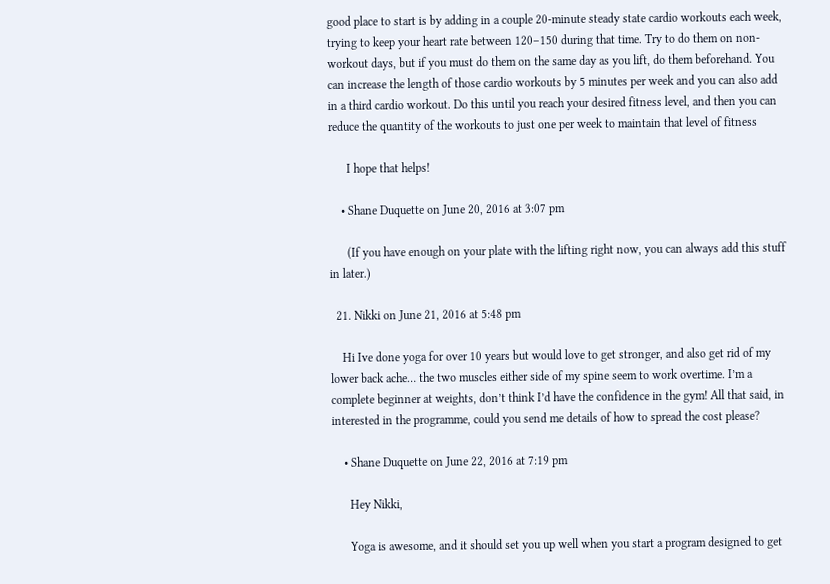good place to start is by adding in a couple 20-minute steady state cardio workouts each week, trying to keep your heart rate between 120–150 during that time. Try to do them on non-workout days, but if you must do them on the same day as you lift, do them beforehand. You can increase the length of those cardio workouts by 5 minutes per week and you can also add in a third cardio workout. Do this until you reach your desired fitness level, and then you can reduce the quantity of the workouts to just one per week to maintain that level of fitness

      I hope that helps!

    • Shane Duquette on June 20, 2016 at 3:07 pm

      (If you have enough on your plate with the lifting right now, you can always add this stuff in later.)

  21. Nikki on June 21, 2016 at 5:48 pm

    Hi Ive done yoga for over 10 years but would love to get stronger, and also get rid of my lower back ache… the two muscles either side of my spine seem to work overtime. I’m a complete beginner at weights, don’t think I’d have the confidence in the gym! All that said, in interested in the programme, could you send me details of how to spread the cost please?

    • Shane Duquette on June 22, 2016 at 7:19 pm

      Hey Nikki,

      Yoga is awesome, and it should set you up well when you start a program designed to get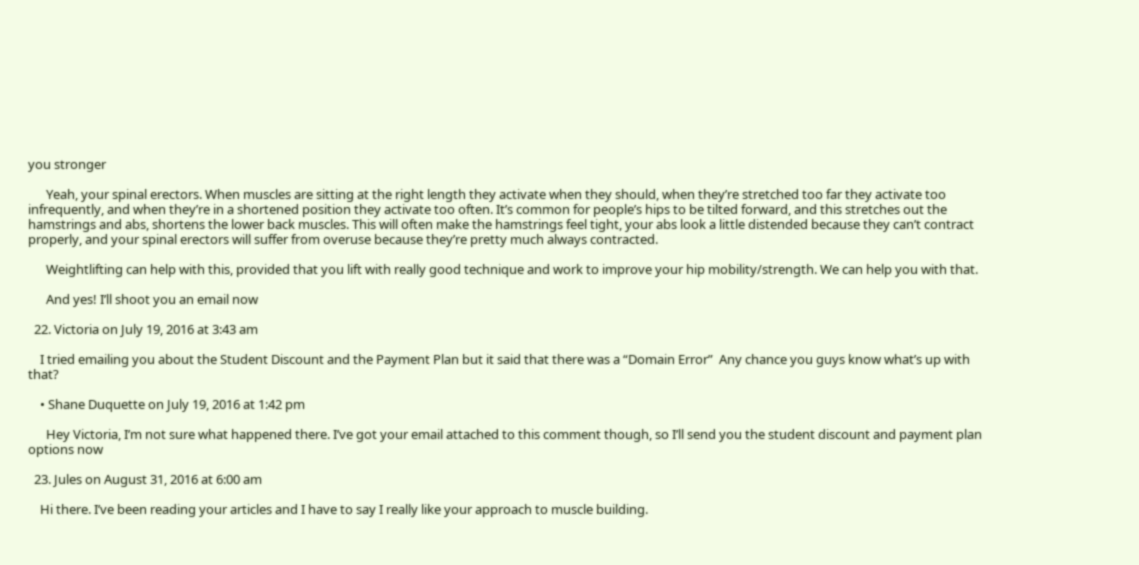you stronger

      Yeah, your spinal erectors. When muscles are sitting at the right length they activate when they should, when they’re stretched too far they activate too infrequently, and when they’re in a shortened position they activate too often. It’s common for people’s hips to be tilted forward, and this stretches out the hamstrings and abs, shortens the lower back muscles. This will often make the hamstrings feel tight, your abs look a little distended because they can’t contract properly, and your spinal erectors will suffer from overuse because they’re pretty much always contracted.

      Weightlifting can help with this, provided that you lift with really good technique and work to improve your hip mobility/strength. We can help you with that.

      And yes! I’ll shoot you an email now

  22. Victoria on July 19, 2016 at 3:43 am

    I tried emailing you about the Student Discount and the Payment Plan but it said that there was a “Domain Error”  Any chance you guys know what’s up with that?

    • Shane Duquette on July 19, 2016 at 1:42 pm

      Hey Victoria, I’m not sure what happened there. I’ve got your email attached to this comment though, so I’ll send you the student discount and payment plan options now

  23. Jules on August 31, 2016 at 6:00 am

    Hi there. I’ve been reading your articles and I have to say I really like your approach to muscle building.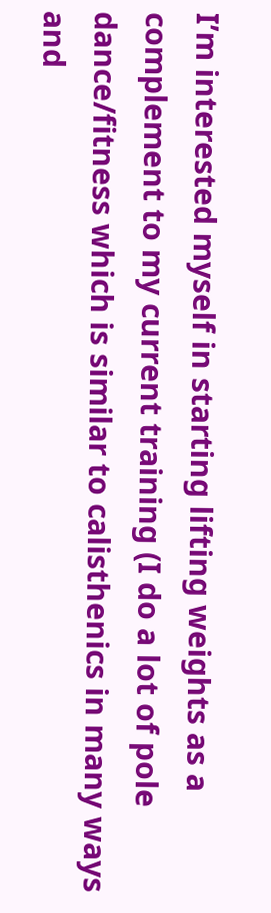I’m interested myself in starting lifting weights as a complement to my current training (I do a lot of pole dance/fitness which is similar to calisthenics in many ways and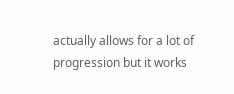actually allows for a lot of progression but it works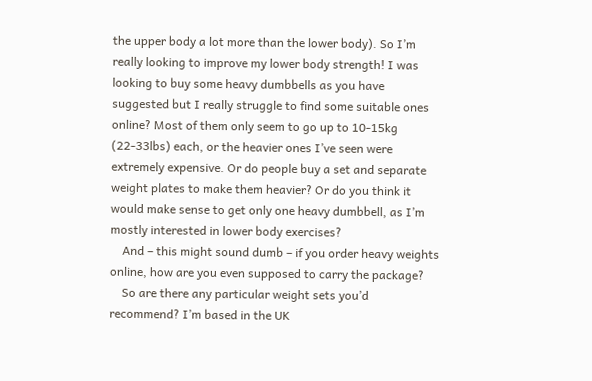the upper body a lot more than the lower body). So I’m really looking to improve my lower body strength! I was looking to buy some heavy dumbbells as you have suggested but I really struggle to find some suitable ones online? Most of them only seem to go up to 10-15kg (22-33lbs) each, or the heavier ones I’ve seen were extremely expensive. Or do people buy a set and separate weight plates to make them heavier? Or do you think it would make sense to get only one heavy dumbbell, as I’m mostly interested in lower body exercises?
    And – this might sound dumb – if you order heavy weights online, how are you even supposed to carry the package?
    So are there any particular weight sets you’d recommend? I’m based in the UK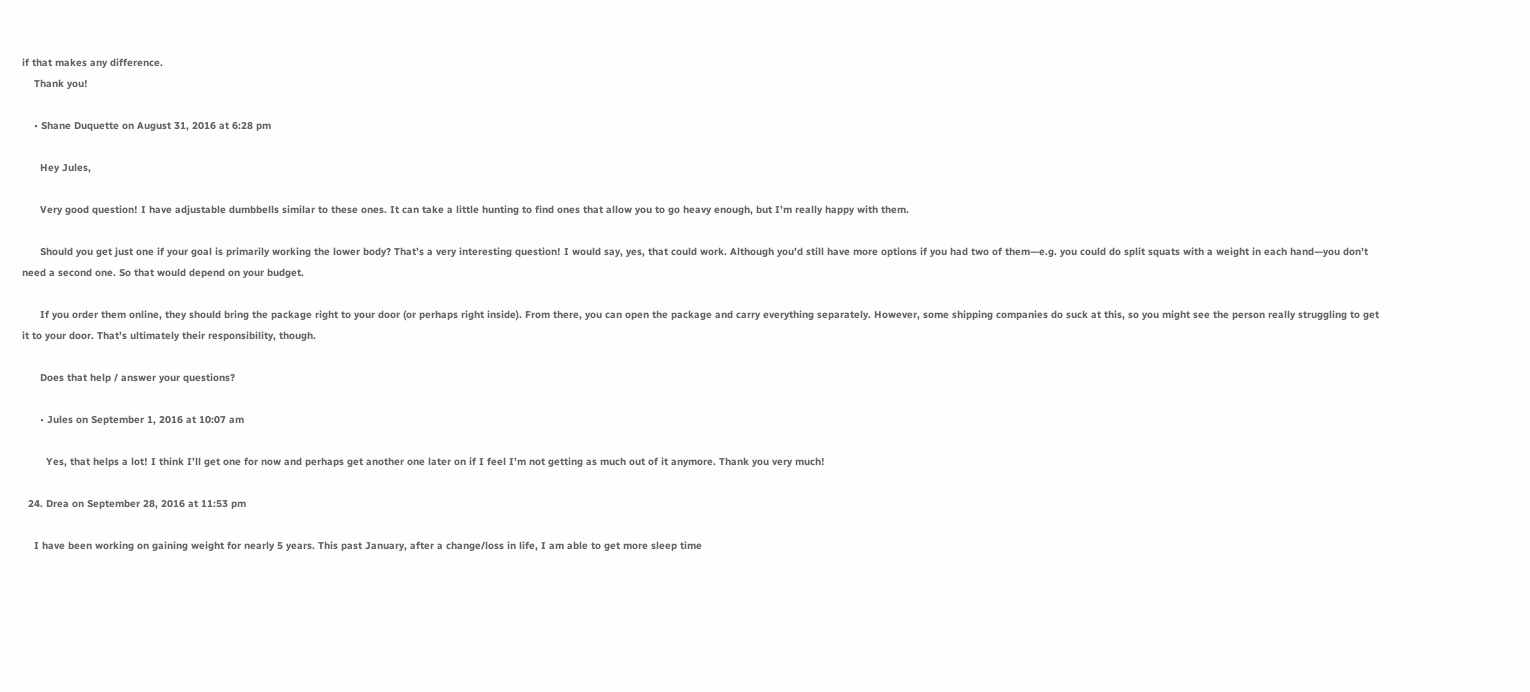if that makes any difference.
    Thank you!

    • Shane Duquette on August 31, 2016 at 6:28 pm

      Hey Jules,

      Very good question! I have adjustable dumbbells similar to these ones. It can take a little hunting to find ones that allow you to go heavy enough, but I’m really happy with them.

      Should you get just one if your goal is primarily working the lower body? That’s a very interesting question! I would say, yes, that could work. Although you’d still have more options if you had two of them—e.g. you could do split squats with a weight in each hand—you don’t need a second one. So that would depend on your budget.

      If you order them online, they should bring the package right to your door (or perhaps right inside). From there, you can open the package and carry everything separately. However, some shipping companies do suck at this, so you might see the person really struggling to get it to your door. That’s ultimately their responsibility, though.

      Does that help / answer your questions?

      • Jules on September 1, 2016 at 10:07 am

        Yes, that helps a lot! I think I’ll get one for now and perhaps get another one later on if I feel I’m not getting as much out of it anymore. Thank you very much!

  24. Drea on September 28, 2016 at 11:53 pm

    I have been working on gaining weight for nearly 5 years. This past January, after a change/loss in life, I am able to get more sleep time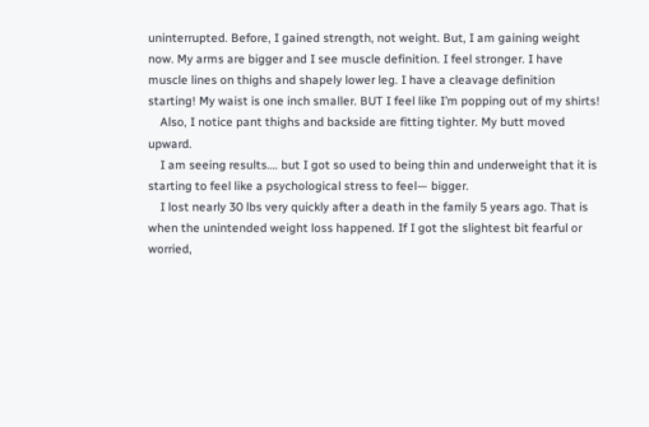uninterrupted. Before, I gained strength, not weight. But, I am gaining weight now. My arms are bigger and I see muscle definition. I feel stronger. I have muscle lines on thighs and shapely lower leg. I have a cleavage definition starting! My waist is one inch smaller. BUT I feel like I’m popping out of my shirts!
    Also, I notice pant thighs and backside are fitting tighter. My butt moved upward.
    I am seeing results…. but I got so used to being thin and underweight that it is starting to feel like a psychological stress to feel— bigger.
    I lost nearly 30 lbs very quickly after a death in the family 5 years ago. That is when the unintended weight loss happened. If I got the slightest bit fearful or worried,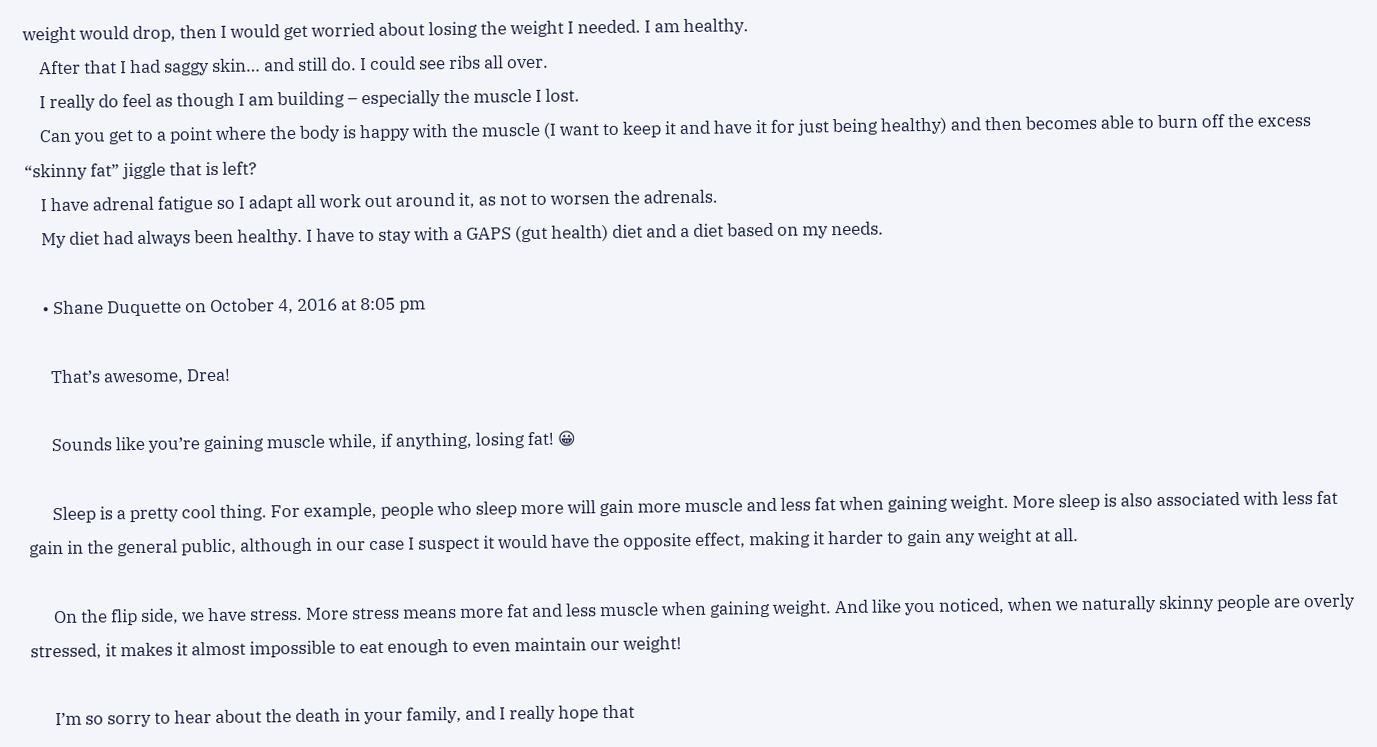weight would drop, then I would get worried about losing the weight I needed. I am healthy.
    After that I had saggy skin… and still do. I could see ribs all over.
    I really do feel as though I am building – especially the muscle I lost.
    Can you get to a point where the body is happy with the muscle (I want to keep it and have it for just being healthy) and then becomes able to burn off the excess “skinny fat” jiggle that is left?
    I have adrenal fatigue so I adapt all work out around it, as not to worsen the adrenals.
    My diet had always been healthy. I have to stay with a GAPS (gut health) diet and a diet based on my needs.

    • Shane Duquette on October 4, 2016 at 8:05 pm

      That’s awesome, Drea!

      Sounds like you’re gaining muscle while, if anything, losing fat! 😀

      Sleep is a pretty cool thing. For example, people who sleep more will gain more muscle and less fat when gaining weight. More sleep is also associated with less fat gain in the general public, although in our case I suspect it would have the opposite effect, making it harder to gain any weight at all.

      On the flip side, we have stress. More stress means more fat and less muscle when gaining weight. And like you noticed, when we naturally skinny people are overly stressed, it makes it almost impossible to eat enough to even maintain our weight!

      I’m so sorry to hear about the death in your family, and I really hope that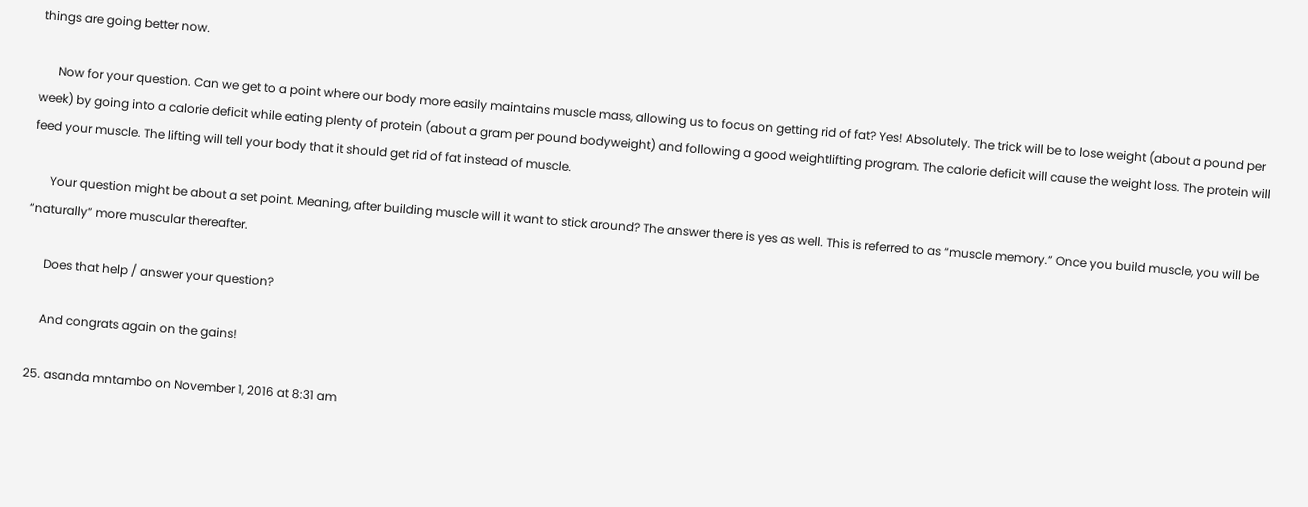things are going better now.

      Now for your question. Can we get to a point where our body more easily maintains muscle mass, allowing us to focus on getting rid of fat? Yes! Absolutely. The trick will be to lose weight (about a pound per week) by going into a calorie deficit while eating plenty of protein (about a gram per pound bodyweight) and following a good weightlifting program. The calorie deficit will cause the weight loss. The protein will feed your muscle. The lifting will tell your body that it should get rid of fat instead of muscle.

      Your question might be about a set point. Meaning, after building muscle will it want to stick around? The answer there is yes as well. This is referred to as “muscle memory.” Once you build muscle, you will be “naturally” more muscular thereafter.

      Does that help / answer your question?

      And congrats again on the gains!

  25. asanda mntambo on November 1, 2016 at 8:31 am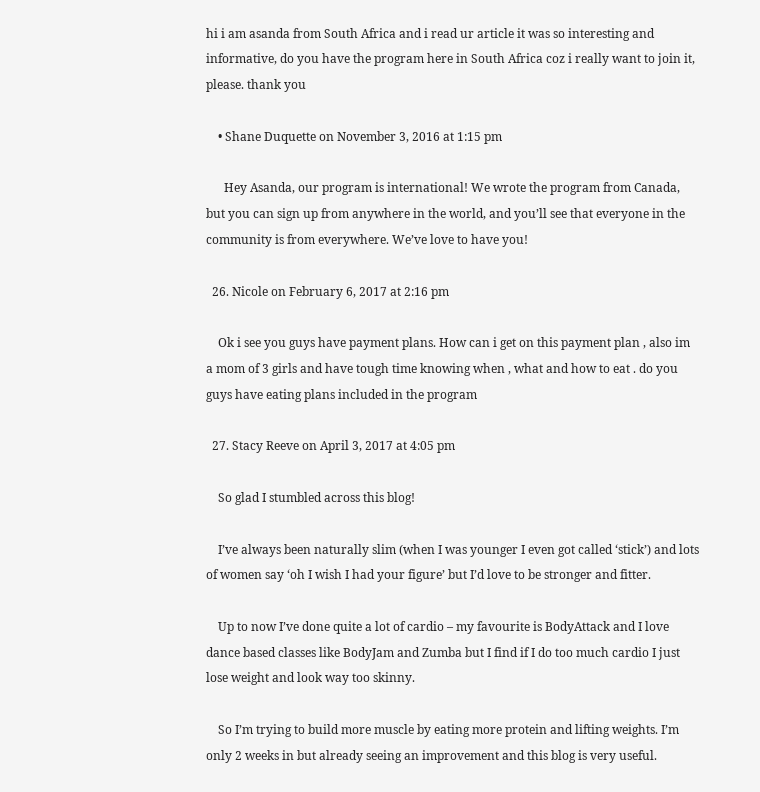hi i am asanda from South Africa and i read ur article it was so interesting and informative, do you have the program here in South Africa coz i really want to join it, please. thank you

    • Shane Duquette on November 3, 2016 at 1:15 pm

      Hey Asanda, our program is international! We wrote the program from Canada, but you can sign up from anywhere in the world, and you’ll see that everyone in the community is from everywhere. We’ve love to have you!

  26. Nicole on February 6, 2017 at 2:16 pm

    Ok i see you guys have payment plans. How can i get on this payment plan , also im a mom of 3 girls and have tough time knowing when , what and how to eat . do you guys have eating plans included in the program

  27. Stacy Reeve on April 3, 2017 at 4:05 pm

    So glad I stumbled across this blog!

    I’ve always been naturally slim (when I was younger I even got called ‘stick’) and lots of women say ‘oh I wish I had your figure’ but I’d love to be stronger and fitter.

    Up to now I’ve done quite a lot of cardio – my favourite is BodyAttack and I love dance based classes like BodyJam and Zumba but I find if I do too much cardio I just lose weight and look way too skinny.

    So I’m trying to build more muscle by eating more protein and lifting weights. I’m only 2 weeks in but already seeing an improvement and this blog is very useful.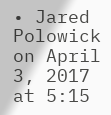• Jared Polowick on April 3, 2017 at 5:15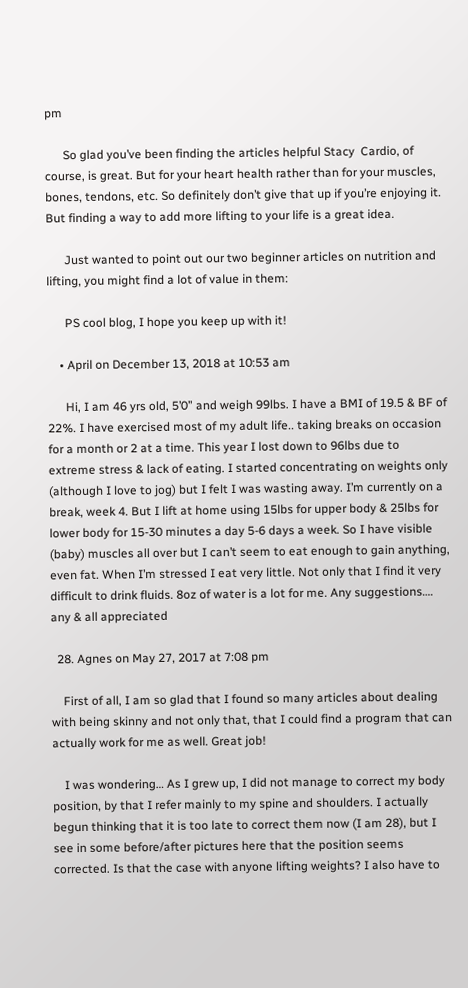pm

      So glad you’ve been finding the articles helpful Stacy  Cardio, of course, is great. But for your heart health rather than for your muscles, bones, tendons, etc. So definitely don’t give that up if you’re enjoying it. But finding a way to add more lifting to your life is a great idea.

      Just wanted to point out our two beginner articles on nutrition and lifting, you might find a lot of value in them:

      PS cool blog, I hope you keep up with it!

    • April on December 13, 2018 at 10:53 am

      Hi, I am 46 yrs old, 5’0” and weigh 99lbs. I have a BMI of 19.5 & BF of 22%. I have exercised most of my adult life.. taking breaks on occasion for a month or 2 at a time. This year I lost down to 96lbs due to extreme stress & lack of eating. I started concentrating on weights only (although I love to jog) but I felt I was wasting away. I’m currently on a break, week 4. But I lift at home using 15lbs for upper body & 25lbs for lower body for 15-30 minutes a day 5-6 days a week. So I have visible (baby) muscles all over but I can’t seem to eat enough to gain anything, even fat. When I’m stressed I eat very little. Not only that I find it very difficult to drink fluids. 8oz of water is a lot for me. Any suggestions…. any & all appreciated

  28. Agnes on May 27, 2017 at 7:08 pm

    First of all, I am so glad that I found so many articles about dealing with being skinny and not only that, that I could find a program that can actually work for me as well. Great job!

    I was wondering… As I grew up, I did not manage to correct my body position, by that I refer mainly to my spine and shoulders. I actually begun thinking that it is too late to correct them now (I am 28), but I see in some before/after pictures here that the position seems corrected. Is that the case with anyone lifting weights? I also have to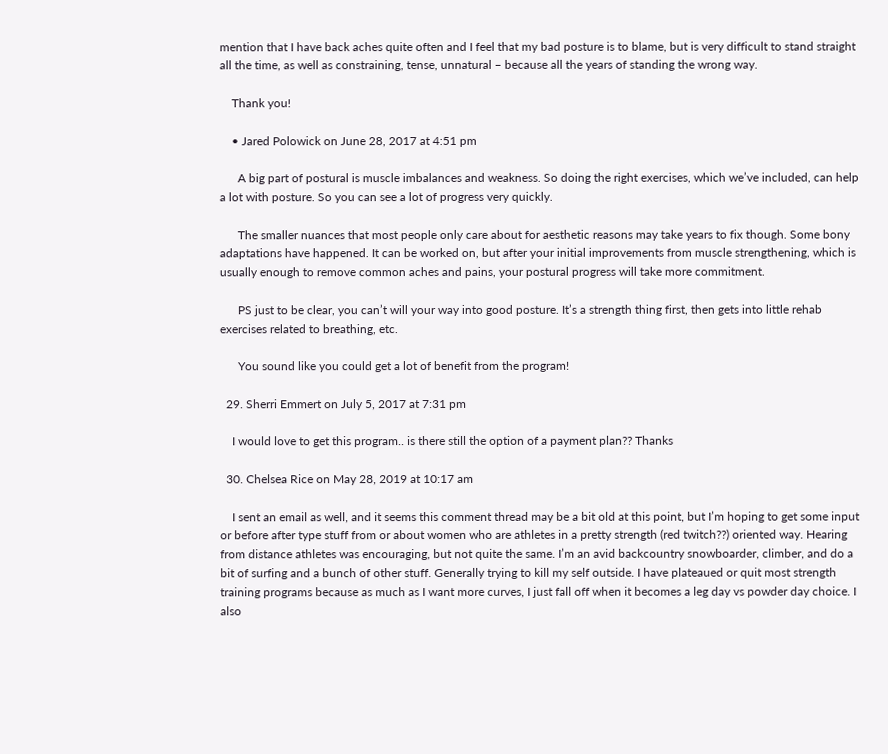mention that I have back aches quite often and I feel that my bad posture is to blame, but is very difficult to stand straight all the time, as well as constraining, tense, unnatural – because all the years of standing the wrong way.

    Thank you!

    • Jared Polowick on June 28, 2017 at 4:51 pm

      A big part of postural is muscle imbalances and weakness. So doing the right exercises, which we’ve included, can help a lot with posture. So you can see a lot of progress very quickly.

      The smaller nuances that most people only care about for aesthetic reasons may take years to fix though. Some bony adaptations have happened. It can be worked on, but after your initial improvements from muscle strengthening, which is usually enough to remove common aches and pains, your postural progress will take more commitment.

      PS just to be clear, you can’t will your way into good posture. It’s a strength thing first, then gets into little rehab exercises related to breathing, etc.

      You sound like you could get a lot of benefit from the program!

  29. Sherri Emmert on July 5, 2017 at 7:31 pm

    I would love to get this program.. is there still the option of a payment plan?? Thanks

  30. Chelsea Rice on May 28, 2019 at 10:17 am

    I sent an email as well, and it seems this comment thread may be a bit old at this point, but I’m hoping to get some input or before after type stuff from or about women who are athletes in a pretty strength (red twitch??) oriented way. Hearing from distance athletes was encouraging, but not quite the same. I’m an avid backcountry snowboarder, climber, and do a bit of surfing and a bunch of other stuff. Generally trying to kill my self outside. I have plateaued or quit most strength training programs because as much as I want more curves, I just fall off when it becomes a leg day vs powder day choice. I also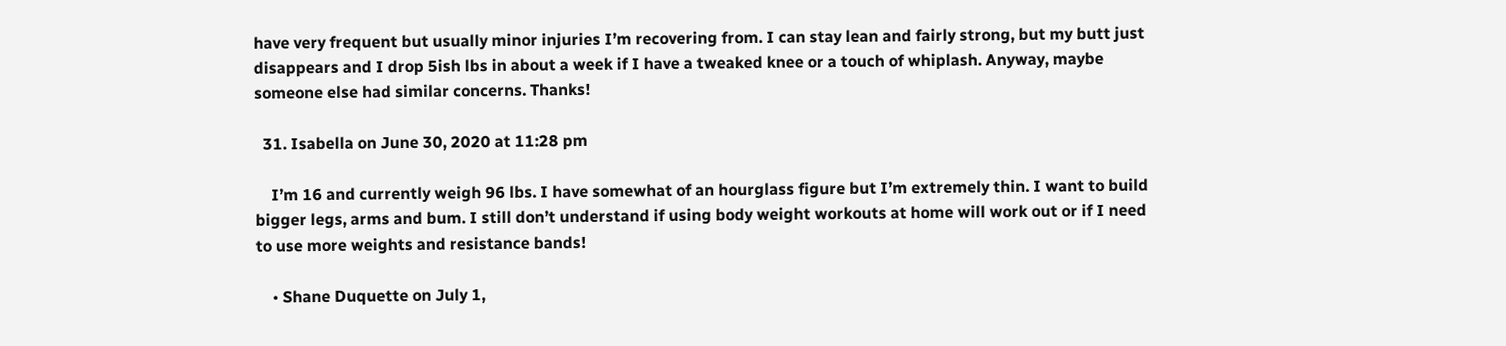have very frequent but usually minor injuries I’m recovering from. I can stay lean and fairly strong, but my butt just disappears and I drop 5ish lbs in about a week if I have a tweaked knee or a touch of whiplash. Anyway, maybe someone else had similar concerns. Thanks!

  31. Isabella on June 30, 2020 at 11:28 pm

    I’m 16 and currently weigh 96 lbs. I have somewhat of an hourglass figure but I’m extremely thin. I want to build bigger legs, arms and bum. I still don’t understand if using body weight workouts at home will work out or if I need to use more weights and resistance bands!

    • Shane Duquette on July 1,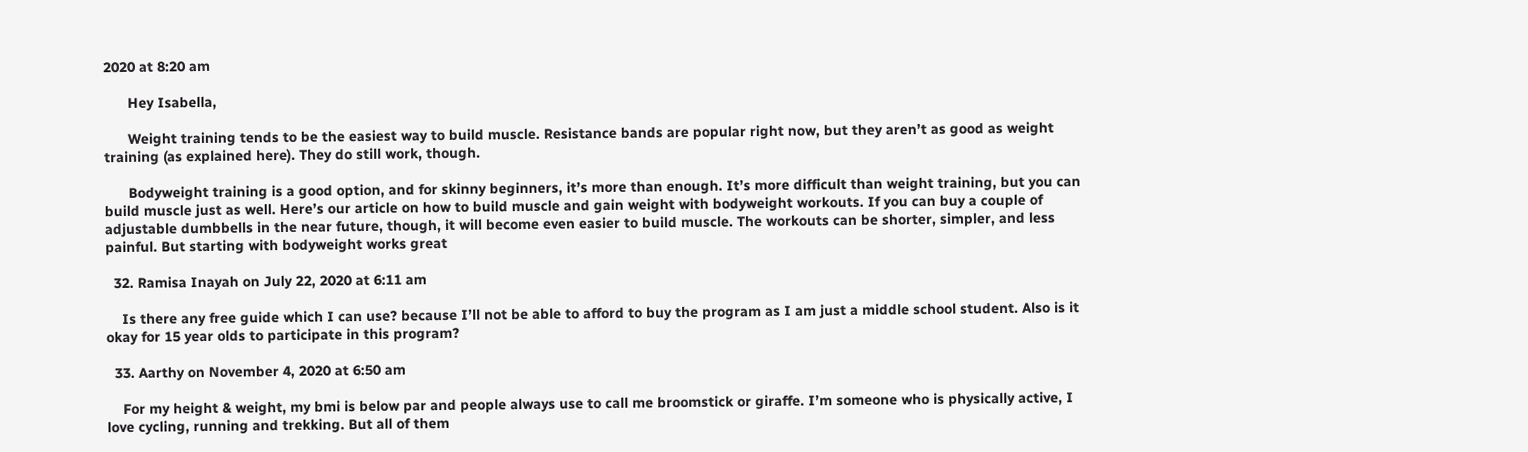2020 at 8:20 am

      Hey Isabella,

      Weight training tends to be the easiest way to build muscle. Resistance bands are popular right now, but they aren’t as good as weight training (as explained here). They do still work, though.

      Bodyweight training is a good option, and for skinny beginners, it’s more than enough. It’s more difficult than weight training, but you can build muscle just as well. Here’s our article on how to build muscle and gain weight with bodyweight workouts. If you can buy a couple of adjustable dumbbells in the near future, though, it will become even easier to build muscle. The workouts can be shorter, simpler, and less painful. But starting with bodyweight works great

  32. Ramisa Inayah on July 22, 2020 at 6:11 am

    Is there any free guide which I can use? because I’ll not be able to afford to buy the program as I am just a middle school student. Also is it okay for 15 year olds to participate in this program?

  33. Aarthy on November 4, 2020 at 6:50 am

    For my height & weight, my bmi is below par and people always use to call me broomstick or giraffe. I’m someone who is physically active, I love cycling, running and trekking. But all of them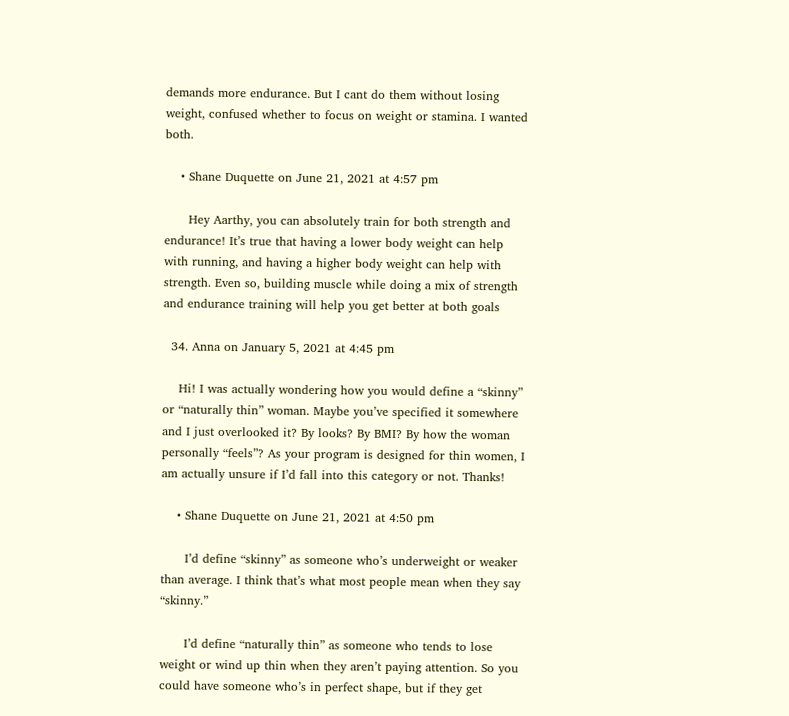demands more endurance. But I cant do them without losing weight, confused whether to focus on weight or stamina. I wanted both.

    • Shane Duquette on June 21, 2021 at 4:57 pm

      Hey Aarthy, you can absolutely train for both strength and endurance! It’s true that having a lower body weight can help with running, and having a higher body weight can help with strength. Even so, building muscle while doing a mix of strength and endurance training will help you get better at both goals

  34. Anna on January 5, 2021 at 4:45 pm

    Hi! I was actually wondering how you would define a “skinny” or “naturally thin” woman. Maybe you’ve specified it somewhere and I just overlooked it? By looks? By BMI? By how the woman personally “feels”? As your program is designed for thin women, I am actually unsure if I’d fall into this category or not. Thanks!

    • Shane Duquette on June 21, 2021 at 4:50 pm

      I’d define “skinny” as someone who’s underweight or weaker than average. I think that’s what most people mean when they say “skinny.”

      I’d define “naturally thin” as someone who tends to lose weight or wind up thin when they aren’t paying attention. So you could have someone who’s in perfect shape, but if they get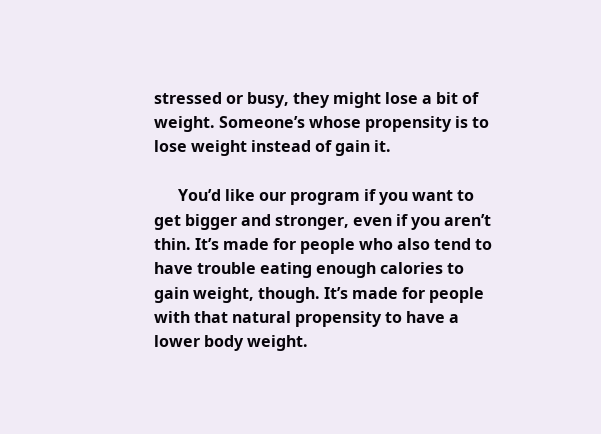stressed or busy, they might lose a bit of weight. Someone’s whose propensity is to lose weight instead of gain it.

      You’d like our program if you want to get bigger and stronger, even if you aren’t thin. It’s made for people who also tend to have trouble eating enough calories to gain weight, though. It’s made for people with that natural propensity to have a lower body weight.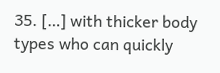35. […] with thicker body types who can quickly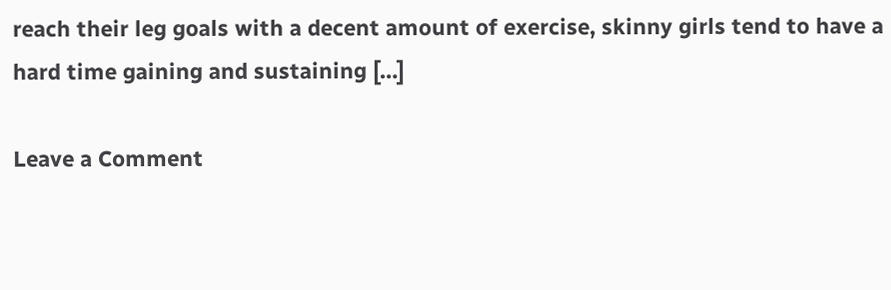reach their leg goals with a decent amount of exercise, skinny girls tend to have a hard time gaining and sustaining […]

Leave a Comment